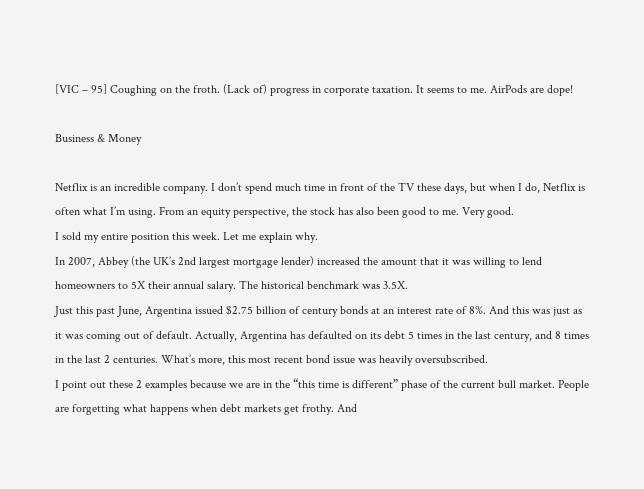[VIC – 95] Coughing on the froth. (Lack of) progress in corporate taxation. It seems to me. AirPods are dope!

Business & Money

Netflix is an incredible company. I don’t spend much time in front of the TV these days, but when I do, Netflix is often what I’m using. From an equity perspective, the stock has also been good to me. Very good.
I sold my entire position this week. Let me explain why.
In 2007, Abbey (the UK’s 2nd largest mortgage lender) increased the amount that it was willing to lend homeowners to 5X their annual salary. The historical benchmark was 3.5X.
Just this past June, Argentina issued $2.75 billion of century bonds at an interest rate of 8%. And this was just as it was coming out of default. Actually, Argentina has defaulted on its debt 5 times in the last century, and 8 times in the last 2 centuries. What’s more, this most recent bond issue was heavily oversubscribed.
I point out these 2 examples because we are in the “this time is different” phase of the current bull market. People are forgetting what happens when debt markets get frothy. And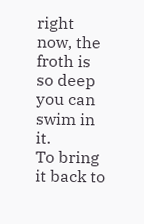right now, the froth is so deep you can swim in it.
To bring it back to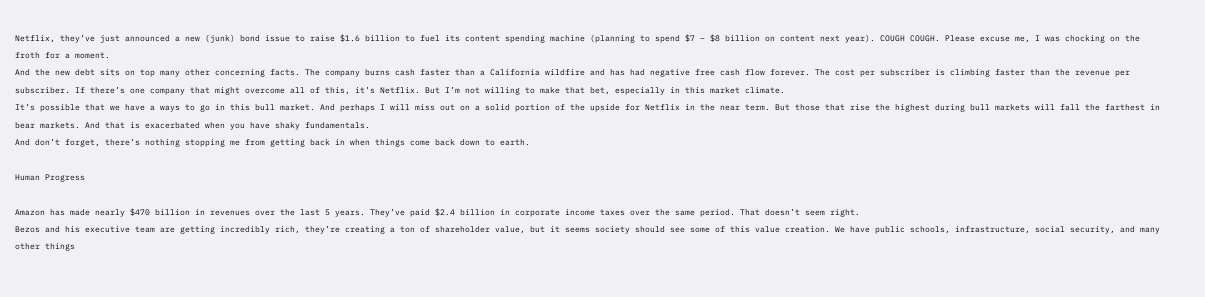Netflix, they’ve just announced a new (junk) bond issue to raise $1.6 billion to fuel its content spending machine (planning to spend $7 – $8 billion on content next year). COUGH COUGH. Please excuse me, I was chocking on the froth for a moment.
And the new debt sits on top many other concerning facts. The company burns cash faster than a California wildfire and has had negative free cash flow forever. The cost per subscriber is climbing faster than the revenue per subscriber. If there’s one company that might overcome all of this, it’s Netflix. But I’m not willing to make that bet, especially in this market climate.
It’s possible that we have a ways to go in this bull market. And perhaps I will miss out on a solid portion of the upside for Netflix in the near term. But those that rise the highest during bull markets will fall the farthest in bear markets. And that is exacerbated when you have shaky fundamentals.
And don’t forget, there’s nothing stopping me from getting back in when things come back down to earth.

Human Progress

Amazon has made nearly $470 billion in revenues over the last 5 years. They’ve paid $2.4 billion in corporate income taxes over the same period. That doesn’t seem right.
Bezos and his executive team are getting incredibly rich, they’re creating a ton of shareholder value, but it seems society should see some of this value creation. We have public schools, infrastructure, social security, and many other things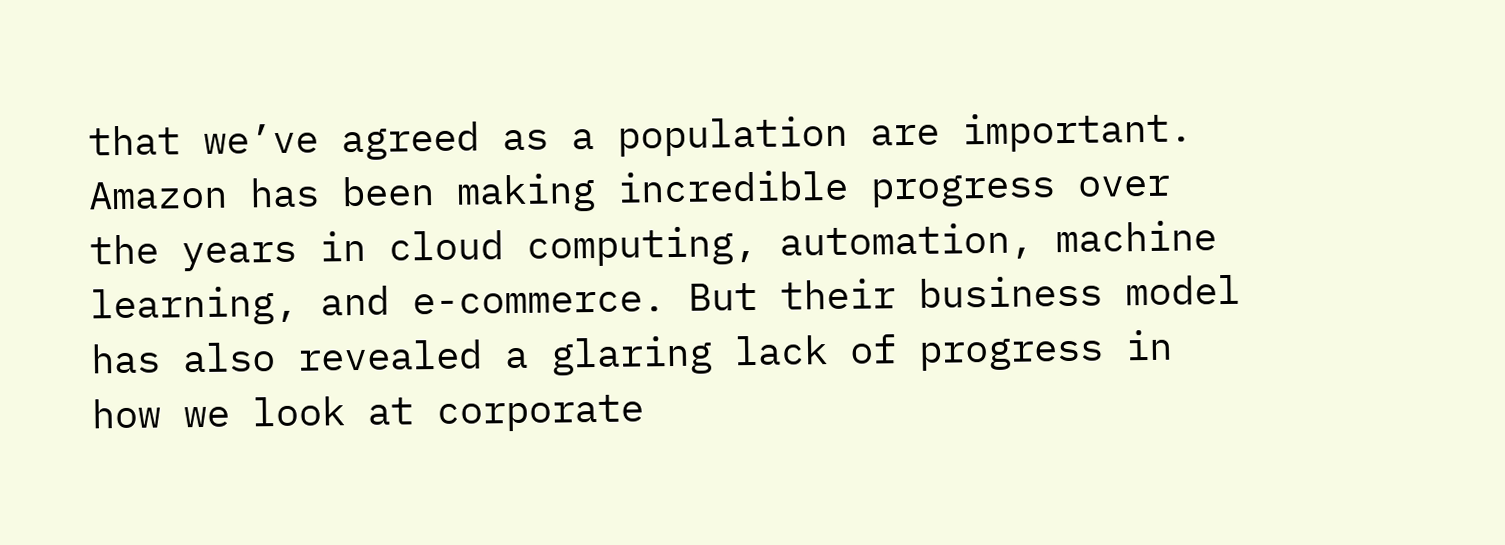that we’ve agreed as a population are important.
Amazon has been making incredible progress over the years in cloud computing, automation, machine learning, and e-commerce. But their business model has also revealed a glaring lack of progress in how we look at corporate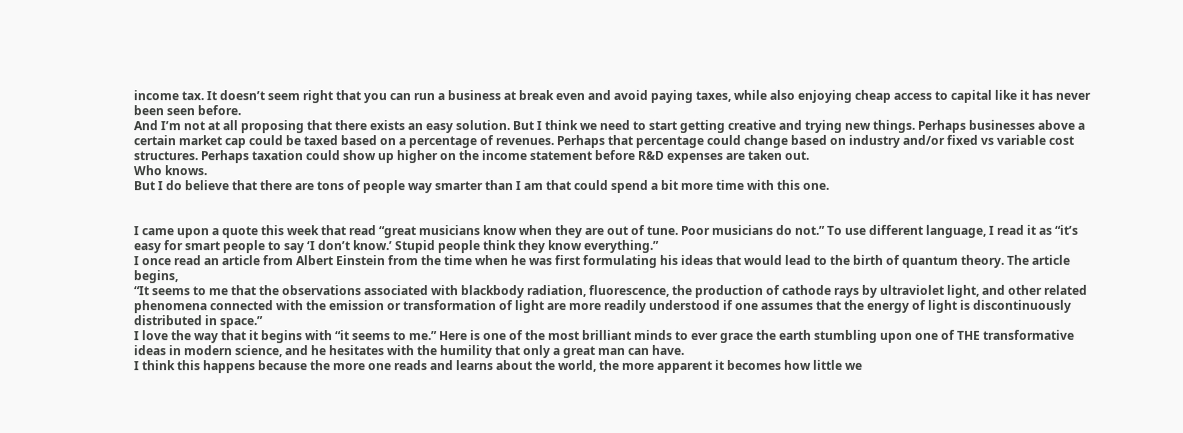income tax. It doesn’t seem right that you can run a business at break even and avoid paying taxes, while also enjoying cheap access to capital like it has never been seen before.
And I’m not at all proposing that there exists an easy solution. But I think we need to start getting creative and trying new things. Perhaps businesses above a certain market cap could be taxed based on a percentage of revenues. Perhaps that percentage could change based on industry and/or fixed vs variable cost structures. Perhaps taxation could show up higher on the income statement before R&D expenses are taken out.
Who knows.
But I do believe that there are tons of people way smarter than I am that could spend a bit more time with this one.


I came upon a quote this week that read “great musicians know when they are out of tune. Poor musicians do not.” To use different language, I read it as “it’s easy for smart people to say ‘I don’t know.’ Stupid people think they know everything.”
I once read an article from Albert Einstein from the time when he was first formulating his ideas that would lead to the birth of quantum theory. The article begins,
“It seems to me that the observations associated with blackbody radiation, fluorescence, the production of cathode rays by ultraviolet light, and other related phenomena connected with the emission or transformation of light are more readily understood if one assumes that the energy of light is discontinuously distributed in space.”
I love the way that it begins with “it seems to me.” Here is one of the most brilliant minds to ever grace the earth stumbling upon one of THE transformative ideas in modern science, and he hesitates with the humility that only a great man can have.
I think this happens because the more one reads and learns about the world, the more apparent it becomes how little we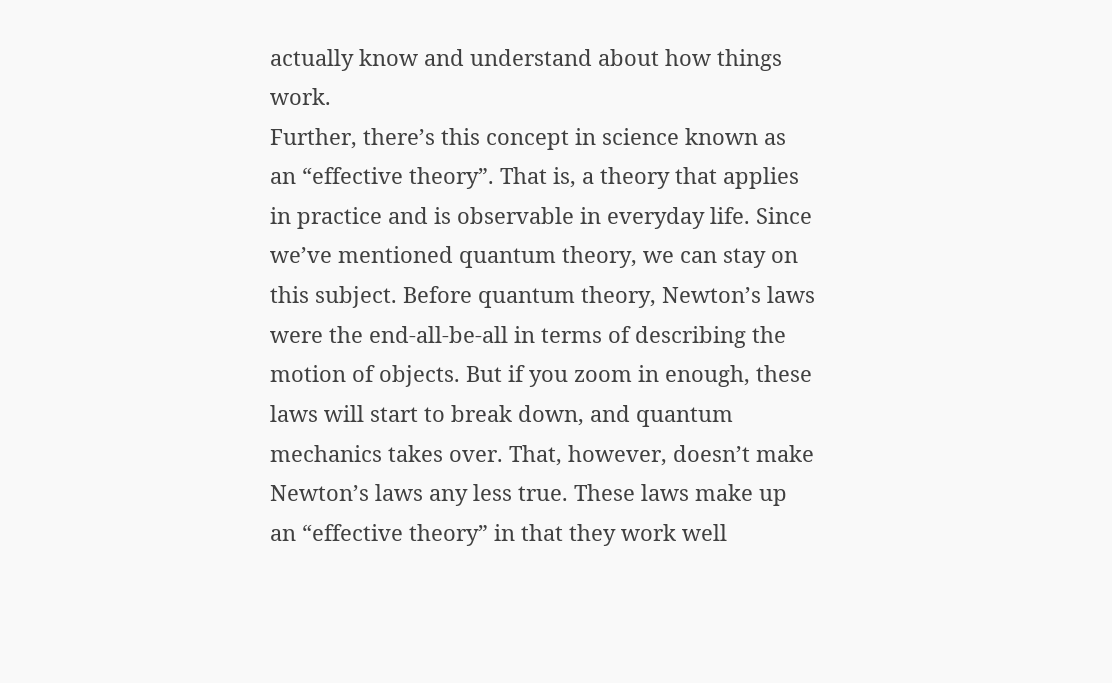actually know and understand about how things work.
Further, there’s this concept in science known as an “effective theory”. That is, a theory that applies in practice and is observable in everyday life. Since we’ve mentioned quantum theory, we can stay on this subject. Before quantum theory, Newton’s laws were the end-all-be-all in terms of describing the motion of objects. But if you zoom in enough, these laws will start to break down, and quantum mechanics takes over. That, however, doesn’t make Newton’s laws any less true. These laws make up an “effective theory” in that they work well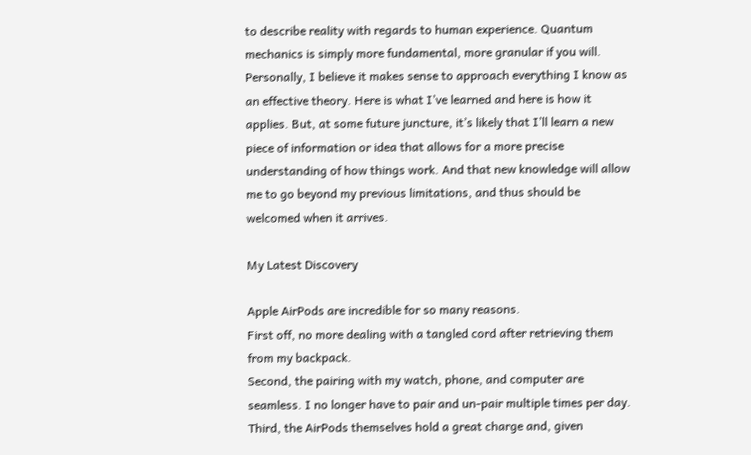to describe reality with regards to human experience. Quantum mechanics is simply more fundamental, more granular if you will.
Personally, I believe it makes sense to approach everything I know as an effective theory. Here is what I’ve learned and here is how it applies. But, at some future juncture, it’s likely that I’ll learn a new piece of information or idea that allows for a more precise understanding of how things work. And that new knowledge will allow me to go beyond my previous limitations, and thus should be welcomed when it arrives.

My Latest Discovery

Apple AirPods are incredible for so many reasons.
First off, no more dealing with a tangled cord after retrieving them from my backpack.
Second, the pairing with my watch, phone, and computer are seamless. I no longer have to pair and un-pair multiple times per day.
Third, the AirPods themselves hold a great charge and, given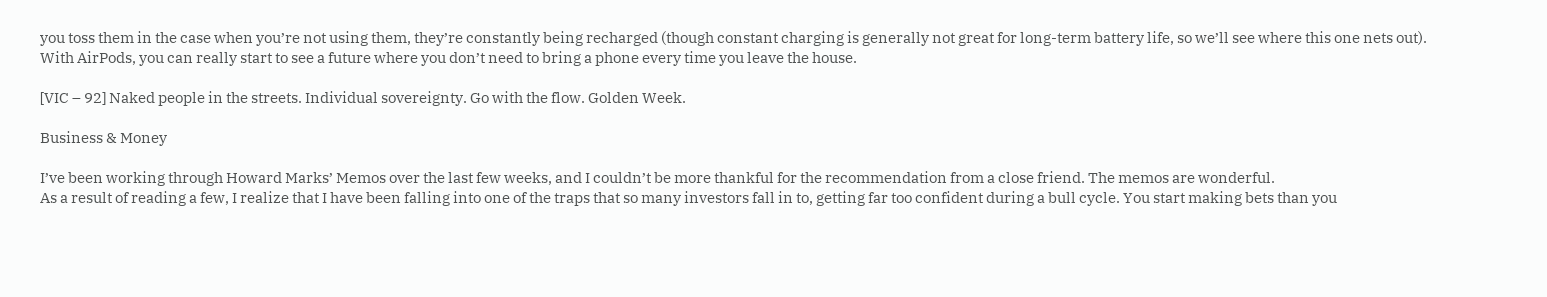you toss them in the case when you’re not using them, they’re constantly being recharged (though constant charging is generally not great for long-term battery life, so we’ll see where this one nets out).
With AirPods, you can really start to see a future where you don’t need to bring a phone every time you leave the house.

[VIC – 92] Naked people in the streets. Individual sovereignty. Go with the flow. Golden Week.

Business & Money

I’ve been working through Howard Marks’ Memos over the last few weeks, and I couldn’t be more thankful for the recommendation from a close friend. The memos are wonderful.
As a result of reading a few, I realize that I have been falling into one of the traps that so many investors fall in to, getting far too confident during a bull cycle. You start making bets than you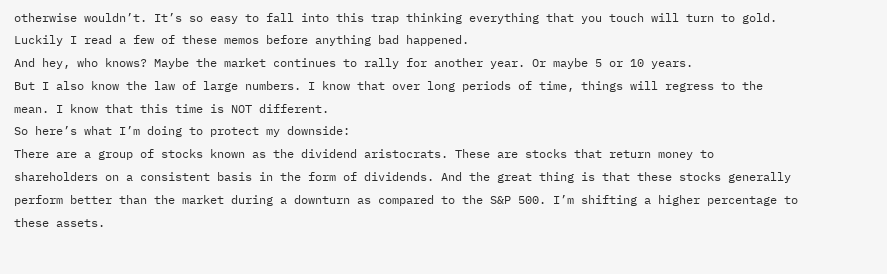otherwise wouldn’t. It’s so easy to fall into this trap thinking everything that you touch will turn to gold. Luckily I read a few of these memos before anything bad happened.
And hey, who knows? Maybe the market continues to rally for another year. Or maybe 5 or 10 years.
But I also know the law of large numbers. I know that over long periods of time, things will regress to the mean. I know that this time is NOT different.
So here’s what I’m doing to protect my downside:
There are a group of stocks known as the dividend aristocrats. These are stocks that return money to shareholders on a consistent basis in the form of dividends. And the great thing is that these stocks generally perform better than the market during a downturn as compared to the S&P 500. I’m shifting a higher percentage to these assets.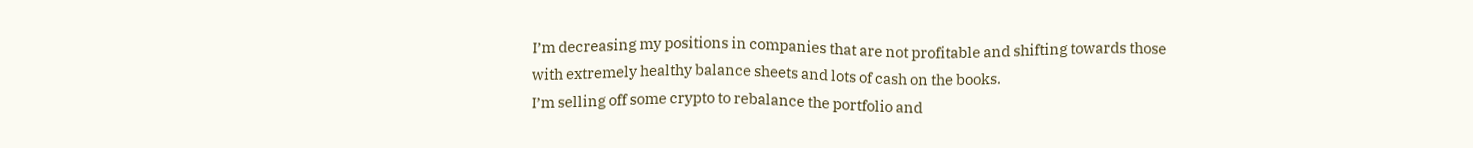I’m decreasing my positions in companies that are not profitable and shifting towards those with extremely healthy balance sheets and lots of cash on the books.
I’m selling off some crypto to rebalance the portfolio and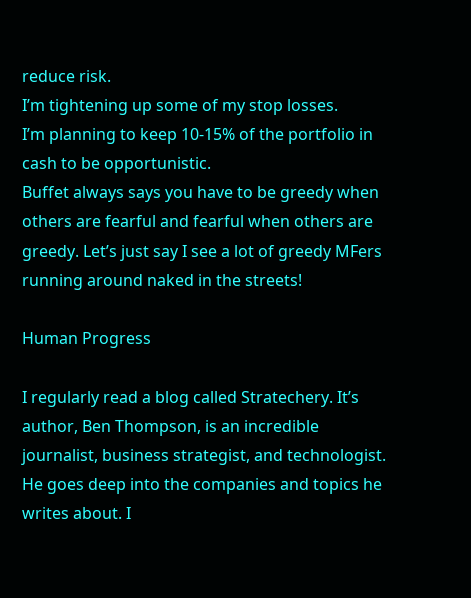reduce risk.
I’m tightening up some of my stop losses.
I’m planning to keep 10-15% of the portfolio in cash to be opportunistic.
Buffet always says you have to be greedy when others are fearful and fearful when others are greedy. Let’s just say I see a lot of greedy MFers running around naked in the streets!

Human Progress

I regularly read a blog called Stratechery. It’s author, Ben Thompson, is an incredible journalist, business strategist, and technologist. He goes deep into the companies and topics he writes about. I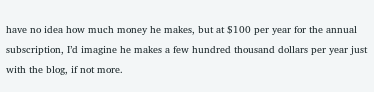have no idea how much money he makes, but at $100 per year for the annual subscription, I’d imagine he makes a few hundred thousand dollars per year just with the blog, if not more.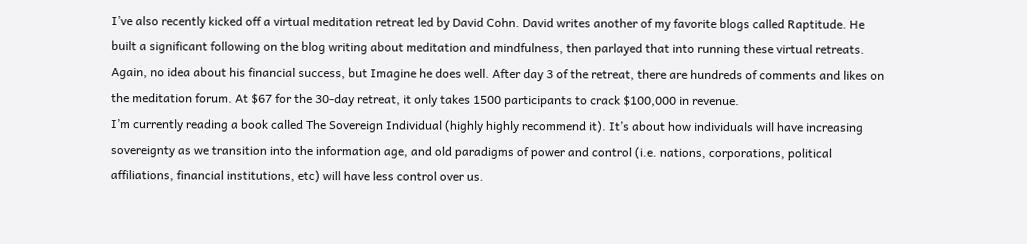I’ve also recently kicked off a virtual meditation retreat led by David Cohn. David writes another of my favorite blogs called Raptitude. He built a significant following on the blog writing about meditation and mindfulness, then parlayed that into running these virtual retreats. Again, no idea about his financial success, but Imagine he does well. After day 3 of the retreat, there are hundreds of comments and likes on the meditation forum. At $67 for the 30-day retreat, it only takes 1500 participants to crack $100,000 in revenue.
I’m currently reading a book called The Sovereign Individual (highly highly recommend it). It’s about how individuals will have increasing sovereignty as we transition into the information age, and old paradigms of power and control (i.e. nations, corporations, political affiliations, financial institutions, etc) will have less control over us.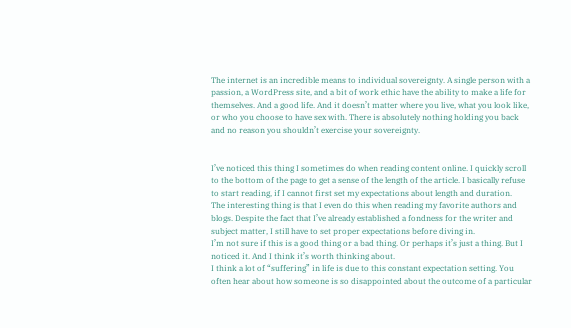The internet is an incredible means to individual sovereignty. A single person with a passion, a WordPress site, and a bit of work ethic have the ability to make a life for themselves. And a good life. And it doesn’t matter where you live, what you look like, or who you choose to have sex with. There is absolutely nothing holding you back and no reason you shouldn’t exercise your sovereignty.


I’ve noticed this thing I sometimes do when reading content online. I quickly scroll to the bottom of the page to get a sense of the length of the article. I basically refuse to start reading, if I cannot first set my expectations about length and duration.
The interesting thing is that I even do this when reading my favorite authors and blogs. Despite the fact that I’ve already established a fondness for the writer and subject matter, I still have to set proper expectations before diving in.
I’m not sure if this is a good thing or a bad thing. Or perhaps it’s just a thing. But I noticed it. And I think it’s worth thinking about.
I think a lot of “suffering” in life is due to this constant expectation setting. You often hear about how someone is so disappointed about the outcome of a particular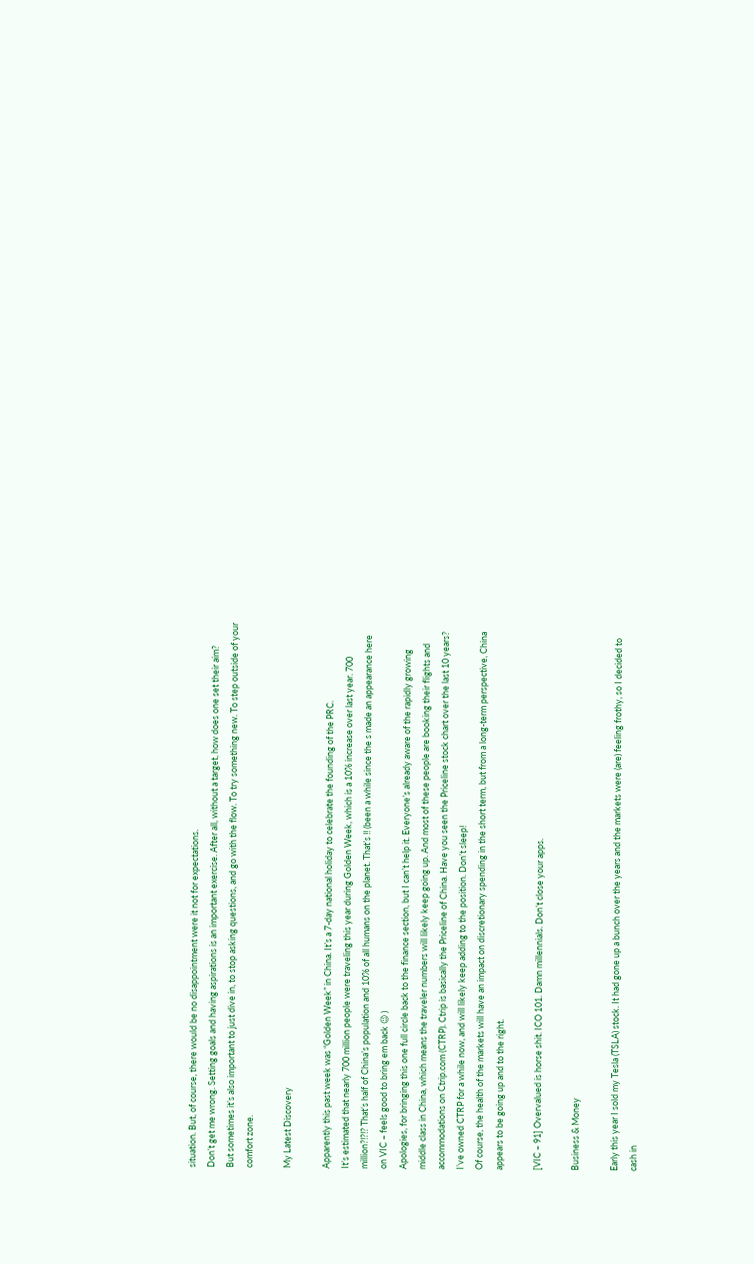situation. But, of course, there would be no disappointment were it not for expectations.
Don’t get me wrong. Setting goals and having aspirations is an important exercise. After all, without a target, how does one set their aim?
But sometimes it’s also important to just dive in, to stop asking questions, and go with the flow. To try something new. To step outside of your comfort zone.

My Latest Discovery

Apparently this past week was “Golden Week” in China. It’s a 7-day national holiday to celebrate the founding of the PRC.
It’s estimated that nearly 700 million people were traveling this year during Golden Week, which is a 10% increase over last year. 700 million?!?!? That’s half of China’s population and 10% of all humans on the planet. That’s !! (been a while since the s made an appearance here on VIC – feels good to bring em back 😉 )
Apologies, for bringing this one full circle back to the finance section, but I can’t help it. Everyone’s already aware of the rapidly growing middle class in China, which means the traveler numbers will likely keep going up. And most of these people are booking their flights and accommodations on Ctrip.com (CTRP). Ctrip is basically the Priceline of China. Have you seen the Priceline stock chart over the last 10 years? I’ve owned CTRP for a while now, and will likely keep adding to the position. Don’t sleep!
Of course, the health of the markets will have an impact on discretionary spending in the short term, but from a long-term perspective, China appears to be going up and to the right.

[VIC – 91] Overvalued is horse shit. ICO 101. Damn millennials. Don’t close your apps.

Business & Money

Early this year I sold my Tesla (TSLA) stock. It had gone up a bunch over the years and the markets were (are) feeling frothy, so I decided to cash in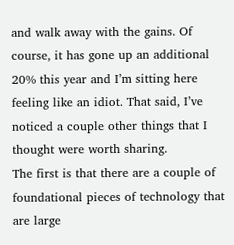and walk away with the gains. Of course, it has gone up an additional 20% this year and I’m sitting here feeling like an idiot. That said, I’ve noticed a couple other things that I thought were worth sharing.
The first is that there are a couple of foundational pieces of technology that are large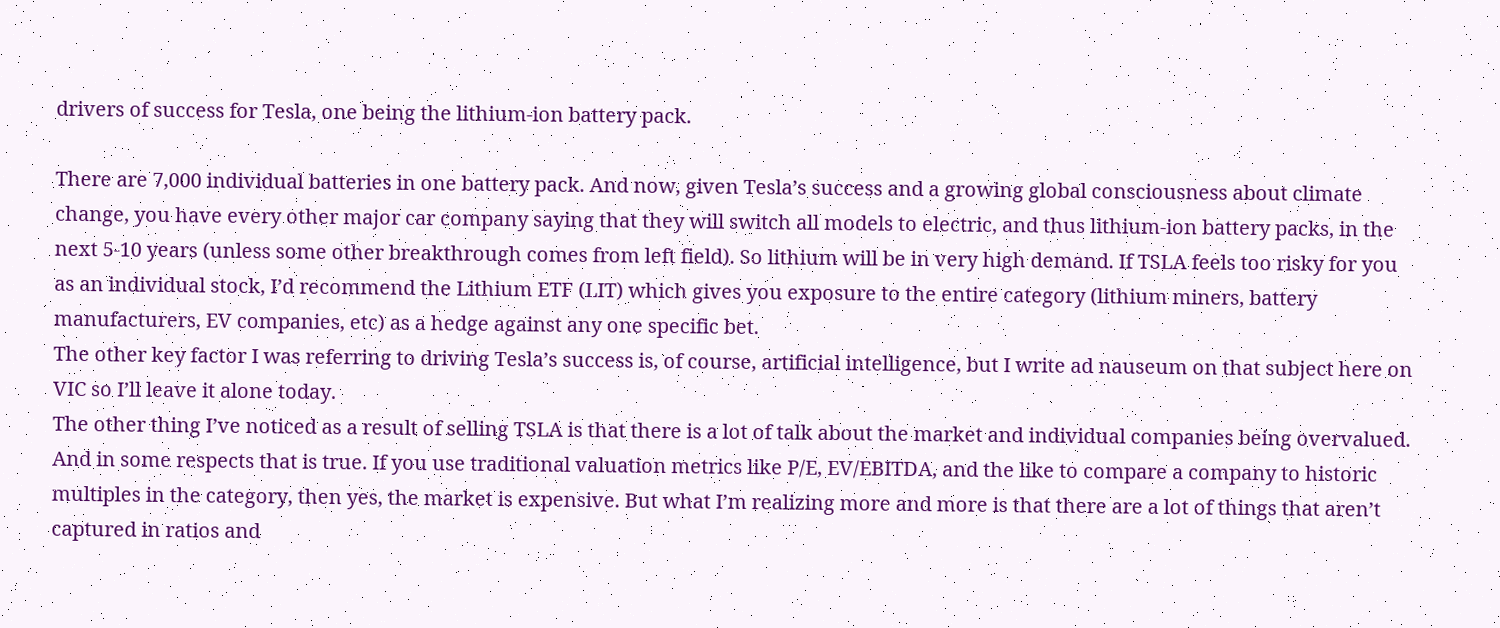drivers of success for Tesla, one being the lithium-ion battery pack.

There are 7,000 individual batteries in one battery pack. And now, given Tesla’s success and a growing global consciousness about climate change, you have every other major car company saying that they will switch all models to electric, and thus lithium-ion battery packs, in the next 5-10 years (unless some other breakthrough comes from left field). So lithium will be in very high demand. If TSLA feels too risky for you as an individual stock, I’d recommend the Lithium ETF (LIT) which gives you exposure to the entire category (lithium miners, battery manufacturers, EV companies, etc) as a hedge against any one specific bet.
The other key factor I was referring to driving Tesla’s success is, of course, artificial intelligence, but I write ad nauseum on that subject here on VIC so I’ll leave it alone today.
The other thing I’ve noticed as a result of selling TSLA is that there is a lot of talk about the market and individual companies being overvalued. And in some respects that is true. If you use traditional valuation metrics like P/E, EV/EBITDA, and the like to compare a company to historic multiples in the category, then yes, the market is expensive. But what I’m realizing more and more is that there are a lot of things that aren’t captured in ratios and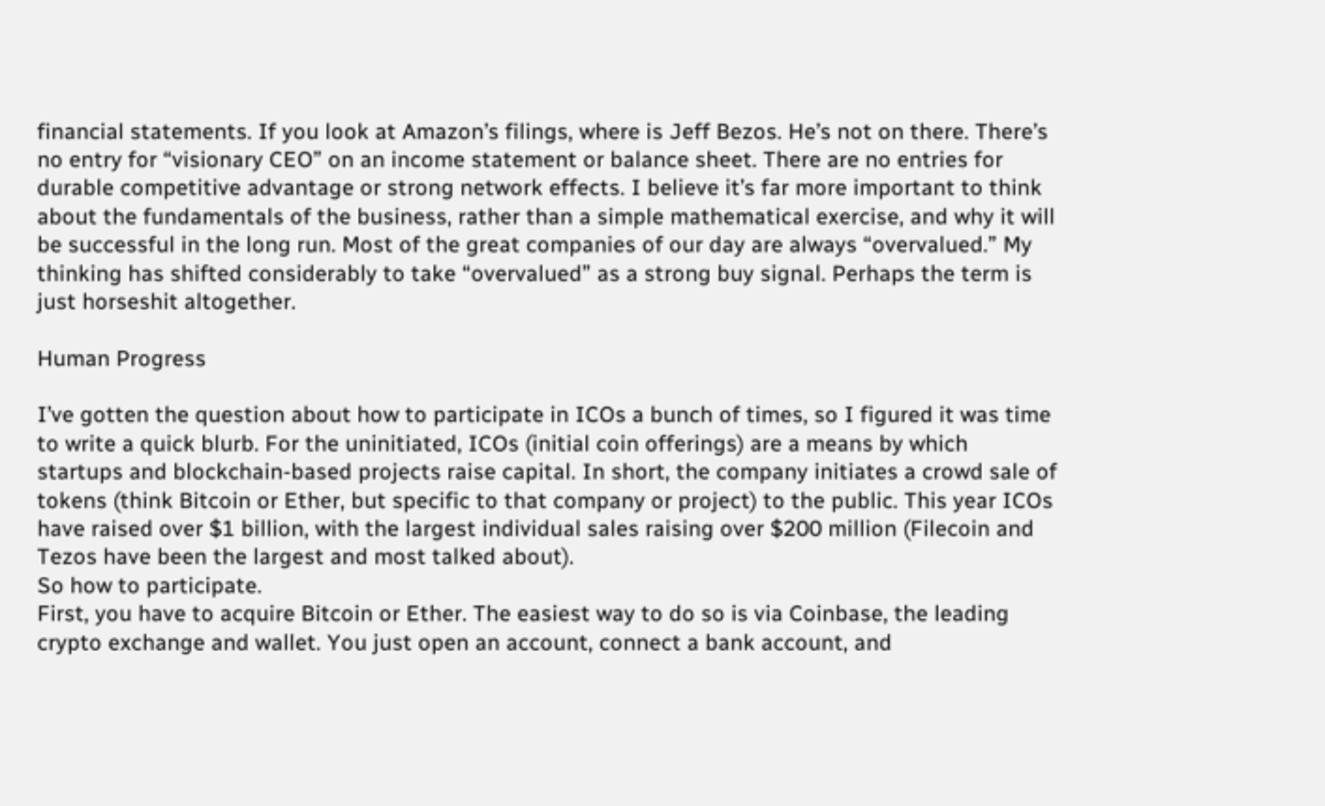financial statements. If you look at Amazon’s filings, where is Jeff Bezos. He’s not on there. There’s no entry for “visionary CEO” on an income statement or balance sheet. There are no entries for durable competitive advantage or strong network effects. I believe it’s far more important to think about the fundamentals of the business, rather than a simple mathematical exercise, and why it will be successful in the long run. Most of the great companies of our day are always “overvalued.” My thinking has shifted considerably to take “overvalued” as a strong buy signal. Perhaps the term is just horseshit altogether.

Human Progress

I’ve gotten the question about how to participate in ICOs a bunch of times, so I figured it was time to write a quick blurb. For the uninitiated, ICOs (initial coin offerings) are a means by which startups and blockchain-based projects raise capital. In short, the company initiates a crowd sale of tokens (think Bitcoin or Ether, but specific to that company or project) to the public. This year ICOs have raised over $1 billion, with the largest individual sales raising over $200 million (Filecoin and Tezos have been the largest and most talked about).
So how to participate.
First, you have to acquire Bitcoin or Ether. The easiest way to do so is via Coinbase, the leading crypto exchange and wallet. You just open an account, connect a bank account, and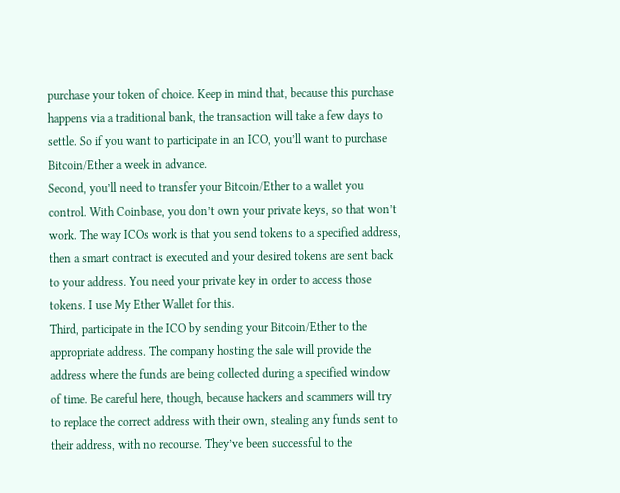purchase your token of choice. Keep in mind that, because this purchase happens via a traditional bank, the transaction will take a few days to settle. So if you want to participate in an ICO, you’ll want to purchase Bitcoin/Ether a week in advance.
Second, you’ll need to transfer your Bitcoin/Ether to a wallet you control. With Coinbase, you don’t own your private keys, so that won’t work. The way ICOs work is that you send tokens to a specified address, then a smart contract is executed and your desired tokens are sent back to your address. You need your private key in order to access those tokens. I use My Ether Wallet for this.
Third, participate in the ICO by sending your Bitcoin/Ether to the appropriate address. The company hosting the sale will provide the address where the funds are being collected during a specified window of time. Be careful here, though, because hackers and scammers will try to replace the correct address with their own, stealing any funds sent to their address, with no recourse. They’ve been successful to the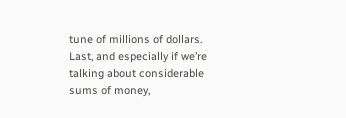tune of millions of dollars.
Last, and especially if we’re talking about considerable sums of money,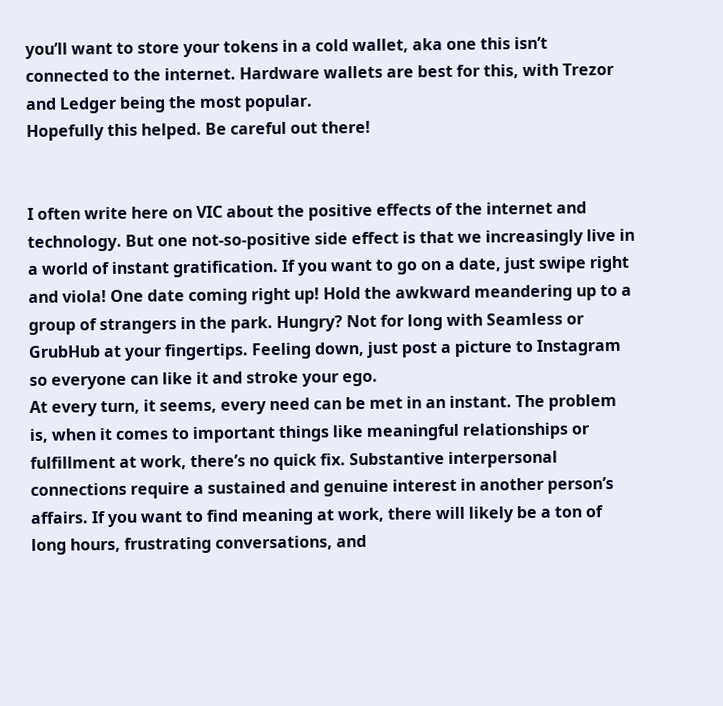you’ll want to store your tokens in a cold wallet, aka one this isn’t connected to the internet. Hardware wallets are best for this, with Trezor and Ledger being the most popular.
Hopefully this helped. Be careful out there!


I often write here on VIC about the positive effects of the internet and technology. But one not-so-positive side effect is that we increasingly live in a world of instant gratification. If you want to go on a date, just swipe right and viola! One date coming right up! Hold the awkward meandering up to a group of strangers in the park. Hungry? Not for long with Seamless or GrubHub at your fingertips. Feeling down, just post a picture to Instagram so everyone can like it and stroke your ego.
At every turn, it seems, every need can be met in an instant. The problem is, when it comes to important things like meaningful relationships or fulfillment at work, there’s no quick fix. Substantive interpersonal connections require a sustained and genuine interest in another person’s affairs. If you want to find meaning at work, there will likely be a ton of long hours, frustrating conversations, and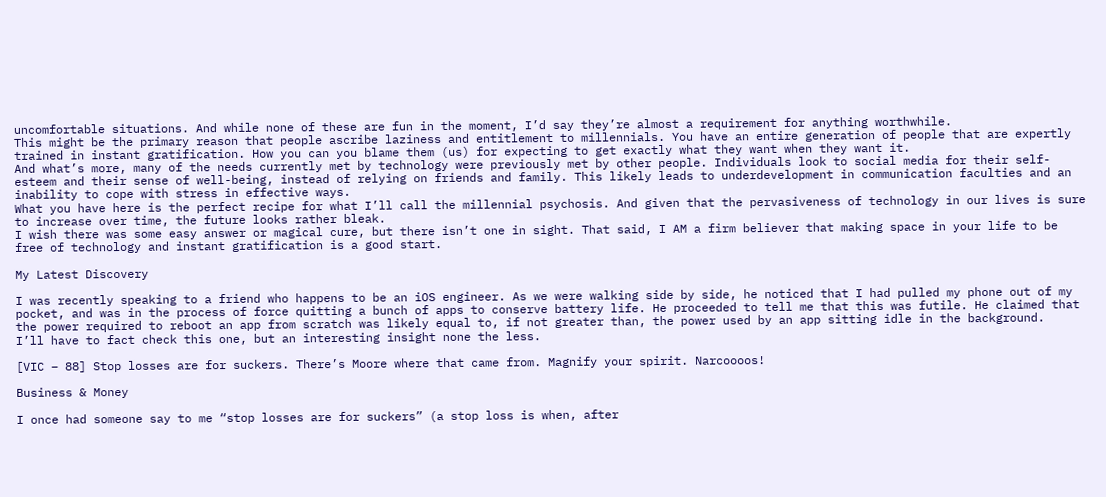uncomfortable situations. And while none of these are fun in the moment, I’d say they’re almost a requirement for anything worthwhile.
This might be the primary reason that people ascribe laziness and entitlement to millennials. You have an entire generation of people that are expertly trained in instant gratification. How you can you blame them (us) for expecting to get exactly what they want when they want it.
And what’s more, many of the needs currently met by technology were previously met by other people. Individuals look to social media for their self-esteem and their sense of well-being, instead of relying on friends and family. This likely leads to underdevelopment in communication faculties and an inability to cope with stress in effective ways.
What you have here is the perfect recipe for what I’ll call the millennial psychosis. And given that the pervasiveness of technology in our lives is sure to increase over time, the future looks rather bleak.
I wish there was some easy answer or magical cure, but there isn’t one in sight. That said, I AM a firm believer that making space in your life to be free of technology and instant gratification is a good start.

My Latest Discovery

I was recently speaking to a friend who happens to be an iOS engineer. As we were walking side by side, he noticed that I had pulled my phone out of my pocket, and was in the process of force quitting a bunch of apps to conserve battery life. He proceeded to tell me that this was futile. He claimed that the power required to reboot an app from scratch was likely equal to, if not greater than, the power used by an app sitting idle in the background.
I’ll have to fact check this one, but an interesting insight none the less.

[VIC – 88] Stop losses are for suckers. There’s Moore where that came from. Magnify your spirit. Narcoooos!

Business & Money

I once had someone say to me “stop losses are for suckers” (a stop loss is when, after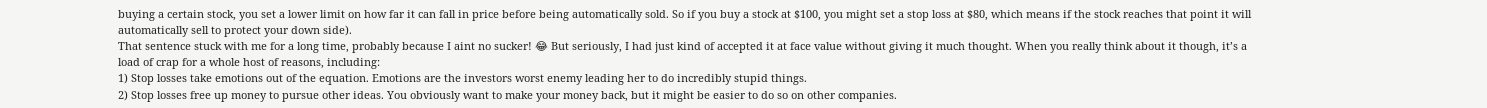buying a certain stock, you set a lower limit on how far it can fall in price before being automatically sold. So if you buy a stock at $100, you might set a stop loss at $80, which means if the stock reaches that point it will automatically sell to protect your down side).
That sentence stuck with me for a long time, probably because I aint no sucker! 😂 But seriously, I had just kind of accepted it at face value without giving it much thought. When you really think about it though, it’s a load of crap for a whole host of reasons, including:
1) Stop losses take emotions out of the equation. Emotions are the investors worst enemy leading her to do incredibly stupid things.
2) Stop losses free up money to pursue other ideas. You obviously want to make your money back, but it might be easier to do so on other companies.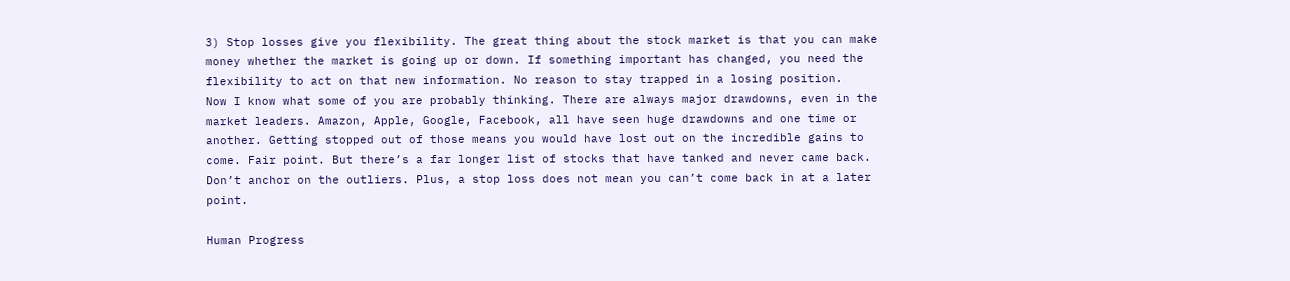3) Stop losses give you flexibility. The great thing about the stock market is that you can make money whether the market is going up or down. If something important has changed, you need the flexibility to act on that new information. No reason to stay trapped in a losing position.
Now I know what some of you are probably thinking. There are always major drawdowns, even in the market leaders. Amazon, Apple, Google, Facebook, all have seen huge drawdowns and one time or another. Getting stopped out of those means you would have lost out on the incredible gains to come. Fair point. But there’s a far longer list of stocks that have tanked and never came back. Don’t anchor on the outliers. Plus, a stop loss does not mean you can’t come back in at a later point.

Human Progress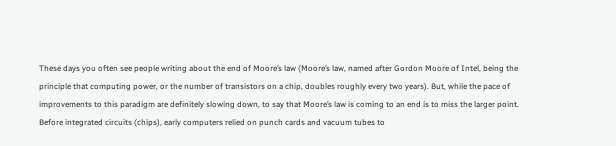These days you often see people writing about the end of Moore’s law (Moore’s law, named after Gordon Moore of Intel, being the principle that computing power, or the number of transistors on a chip, doubles roughly every two years). But, while the pace of improvements to this paradigm are definitely slowing down, to say that Moore’s law is coming to an end is to miss the larger point.
Before integrated circuits (chips), early computers relied on punch cards and vacuum tubes to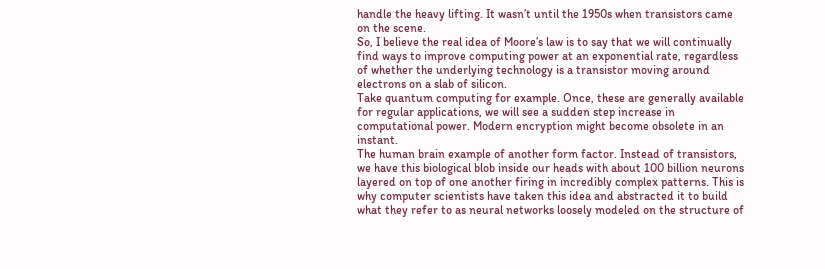handle the heavy lifting. It wasn’t until the 1950s when transistors came on the scene.
So, I believe the real idea of Moore’s law is to say that we will continually find ways to improve computing power at an exponential rate, regardless of whether the underlying technology is a transistor moving around electrons on a slab of silicon.
Take quantum computing for example. Once, these are generally available for regular applications, we will see a sudden step increase in computational power. Modern encryption might become obsolete in an instant.
The human brain example of another form factor. Instead of transistors, we have this biological blob inside our heads with about 100 billion neurons layered on top of one another firing in incredibly complex patterns. This is why computer scientists have taken this idea and abstracted it to build what they refer to as neural networks loosely modeled on the structure of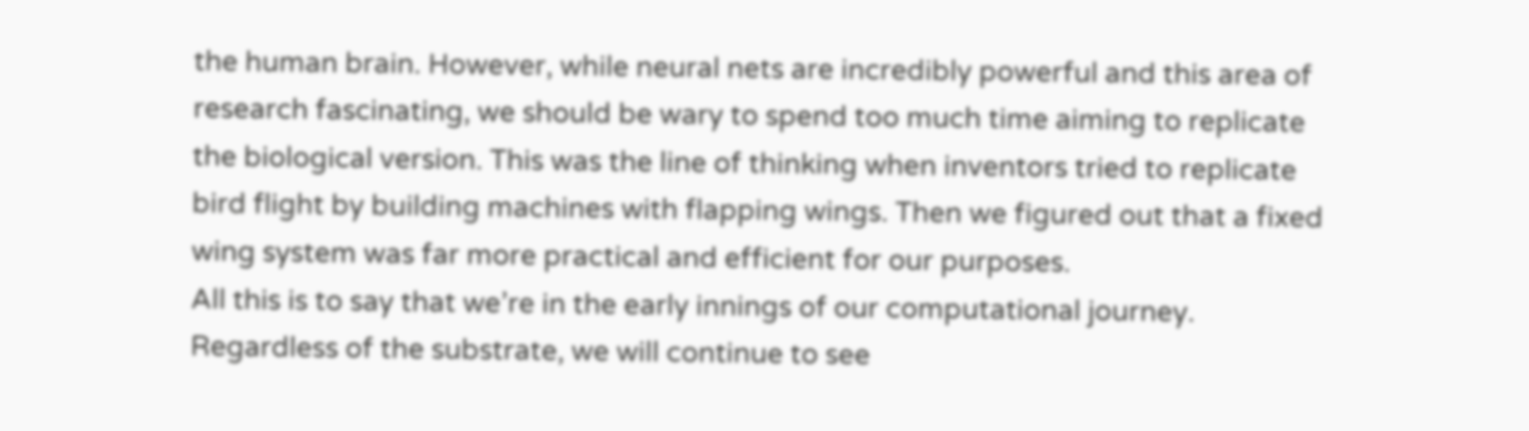the human brain. However, while neural nets are incredibly powerful and this area of research fascinating, we should be wary to spend too much time aiming to replicate the biological version. This was the line of thinking when inventors tried to replicate bird flight by building machines with flapping wings. Then we figured out that a fixed wing system was far more practical and efficient for our purposes.
All this is to say that we’re in the early innings of our computational journey. Regardless of the substrate, we will continue to see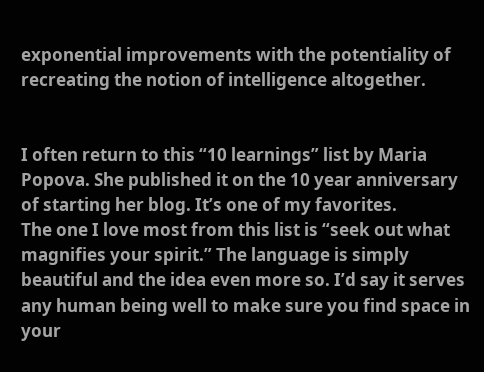exponential improvements with the potentiality of recreating the notion of intelligence altogether.


I often return to this “10 learnings” list by Maria Popova. She published it on the 10 year anniversary of starting her blog. It’s one of my favorites.
The one I love most from this list is “seek out what magnifies your spirit.” The language is simply beautiful and the idea even more so. I’d say it serves any human being well to make sure you find space in your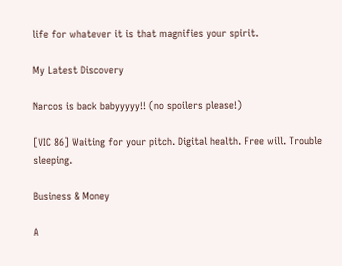life for whatever it is that magnifies your spirit.

My Latest Discovery

Narcos is back babyyyyy!! (no spoilers please!)

[VIC 86] Waiting for your pitch. Digital health. Free will. Trouble sleeping.

Business & Money

A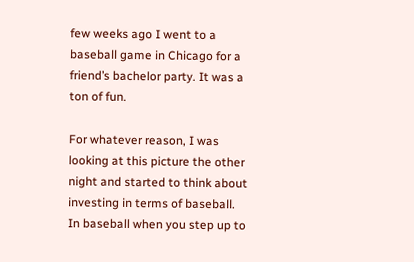few weeks ago I went to a baseball game in Chicago for a friend’s bachelor party. It was a ton of fun.

For whatever reason, I was looking at this picture the other night and started to think about investing in terms of baseball.
In baseball when you step up to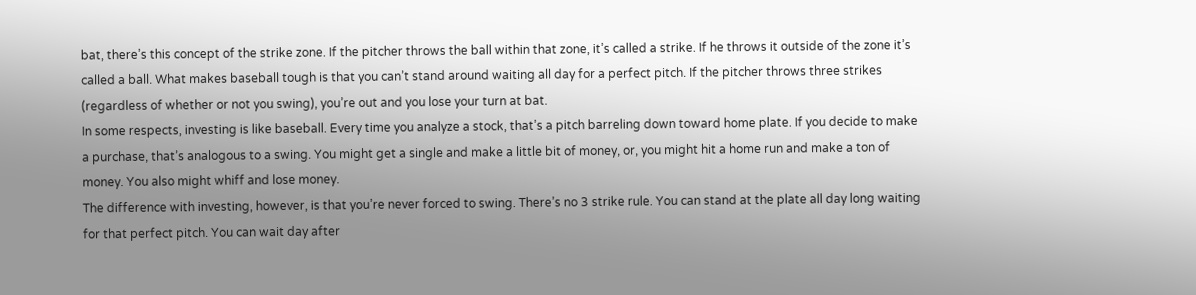bat, there’s this concept of the strike zone. If the pitcher throws the ball within that zone, it’s called a strike. If he throws it outside of the zone it’s called a ball. What makes baseball tough is that you can’t stand around waiting all day for a perfect pitch. If the pitcher throws three strikes (regardless of whether or not you swing), you’re out and you lose your turn at bat.
In some respects, investing is like baseball. Every time you analyze a stock, that’s a pitch barreling down toward home plate. If you decide to make a purchase, that’s analogous to a swing. You might get a single and make a little bit of money, or, you might hit a home run and make a ton of money. You also might whiff and lose money.
The difference with investing, however, is that you’re never forced to swing. There’s no 3 strike rule. You can stand at the plate all day long waiting for that perfect pitch. You can wait day after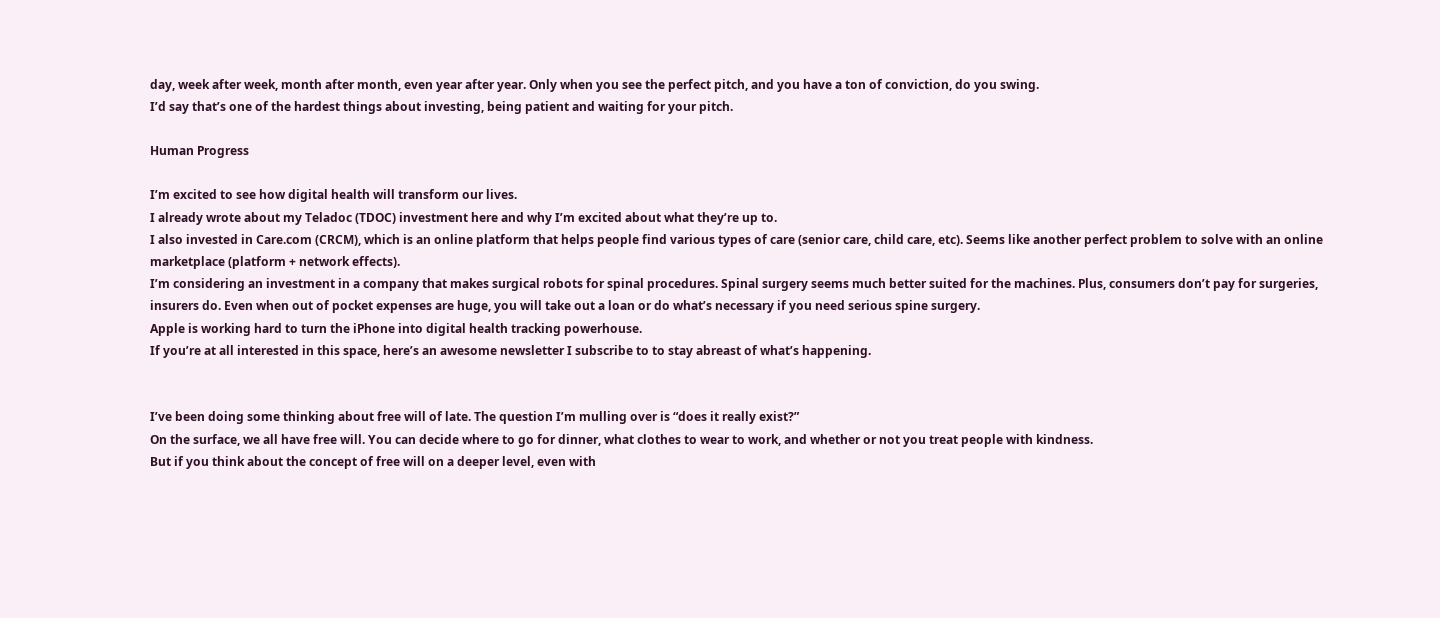day, week after week, month after month, even year after year. Only when you see the perfect pitch, and you have a ton of conviction, do you swing.
I’d say that’s one of the hardest things about investing, being patient and waiting for your pitch.

Human Progress

I’m excited to see how digital health will transform our lives.
I already wrote about my Teladoc (TDOC) investment here and why I’m excited about what they’re up to.
I also invested in Care.com (CRCM), which is an online platform that helps people find various types of care (senior care, child care, etc). Seems like another perfect problem to solve with an online marketplace (platform + network effects).
I’m considering an investment in a company that makes surgical robots for spinal procedures. Spinal surgery seems much better suited for the machines. Plus, consumers don’t pay for surgeries, insurers do. Even when out of pocket expenses are huge, you will take out a loan or do what’s necessary if you need serious spine surgery.
Apple is working hard to turn the iPhone into digital health tracking powerhouse.
If you’re at all interested in this space, here’s an awesome newsletter I subscribe to to stay abreast of what’s happening.


I’ve been doing some thinking about free will of late. The question I’m mulling over is “does it really exist?”
On the surface, we all have free will. You can decide where to go for dinner, what clothes to wear to work, and whether or not you treat people with kindness.
But if you think about the concept of free will on a deeper level, even with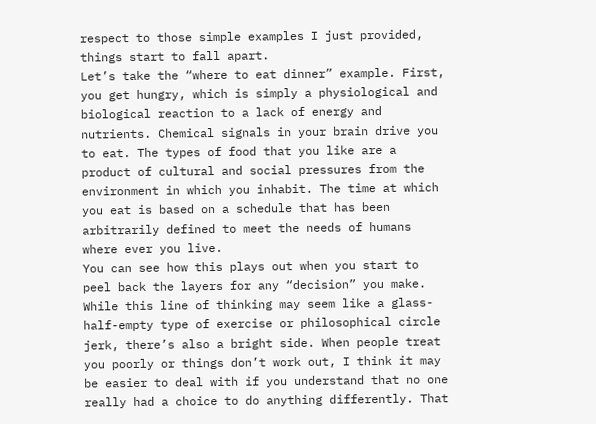respect to those simple examples I just provided, things start to fall apart.
Let’s take the “where to eat dinner” example. First, you get hungry, which is simply a physiological and biological reaction to a lack of energy and nutrients. Chemical signals in your brain drive you to eat. The types of food that you like are a product of cultural and social pressures from the environment in which you inhabit. The time at which you eat is based on a schedule that has been arbitrarily defined to meet the needs of humans where ever you live.
You can see how this plays out when you start to peel back the layers for any “decision” you make.
While this line of thinking may seem like a glass-half-empty type of exercise or philosophical circle jerk, there’s also a bright side. When people treat you poorly or things don’t work out, I think it may be easier to deal with if you understand that no one really had a choice to do anything differently. That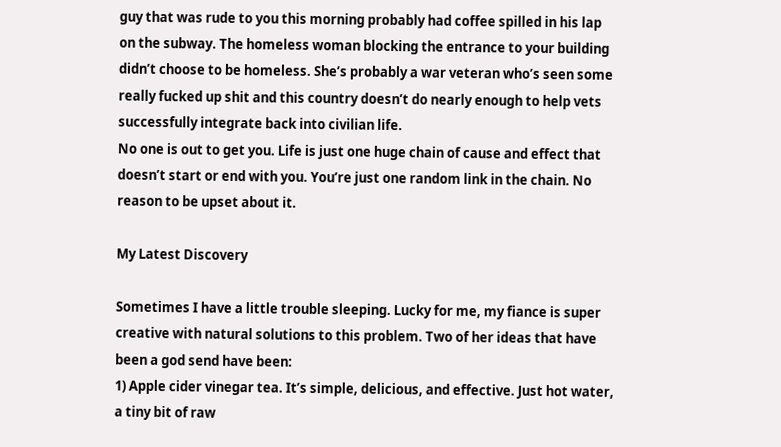guy that was rude to you this morning probably had coffee spilled in his lap on the subway. The homeless woman blocking the entrance to your building didn’t choose to be homeless. She’s probably a war veteran who’s seen some really fucked up shit and this country doesn’t do nearly enough to help vets successfully integrate back into civilian life.
No one is out to get you. Life is just one huge chain of cause and effect that doesn’t start or end with you. You’re just one random link in the chain. No reason to be upset about it.

My Latest Discovery

Sometimes I have a little trouble sleeping. Lucky for me, my fiance is super creative with natural solutions to this problem. Two of her ideas that have been a god send have been:
1) Apple cider vinegar tea. It’s simple, delicious, and effective. Just hot water, a tiny bit of raw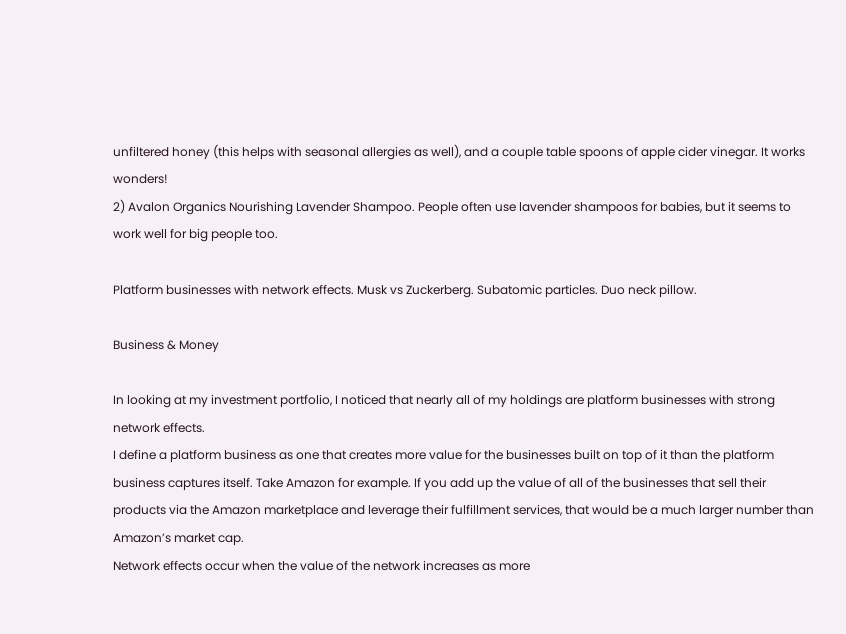unfiltered honey (this helps with seasonal allergies as well), and a couple table spoons of apple cider vinegar. It works wonders!
2) Avalon Organics Nourishing Lavender Shampoo. People often use lavender shampoos for babies, but it seems to work well for big people too.

Platform businesses with network effects. Musk vs Zuckerberg. Subatomic particles. Duo neck pillow.

Business & Money

In looking at my investment portfolio, I noticed that nearly all of my holdings are platform businesses with strong network effects.
I define a platform business as one that creates more value for the businesses built on top of it than the platform business captures itself. Take Amazon for example. If you add up the value of all of the businesses that sell their products via the Amazon marketplace and leverage their fulfillment services, that would be a much larger number than Amazon’s market cap.
Network effects occur when the value of the network increases as more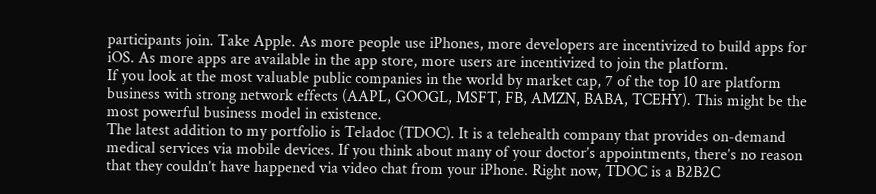participants join. Take Apple. As more people use iPhones, more developers are incentivized to build apps for iOS. As more apps are available in the app store, more users are incentivized to join the platform.
If you look at the most valuable public companies in the world by market cap, 7 of the top 10 are platform business with strong network effects (AAPL, GOOGL, MSFT, FB, AMZN, BABA, TCEHY). This might be the most powerful business model in existence.
The latest addition to my portfolio is Teladoc (TDOC). It is a telehealth company that provides on-demand medical services via mobile devices. If you think about many of your doctor’s appointments, there’s no reason that they couldn’t have happened via video chat from your iPhone. Right now, TDOC is a B2B2C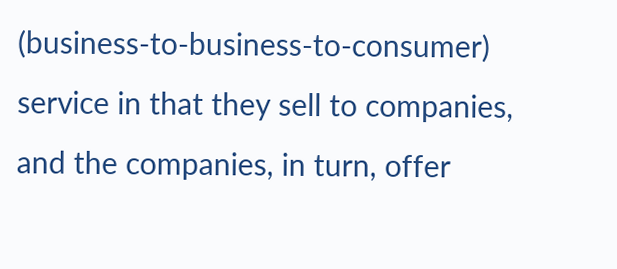(business-to-business-to-consumer) service in that they sell to companies, and the companies, in turn, offer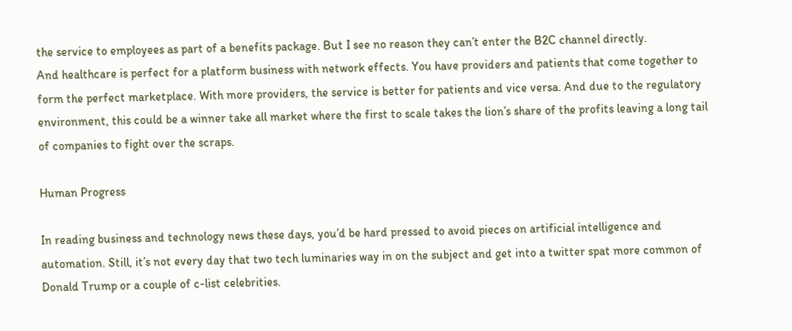the service to employees as part of a benefits package. But I see no reason they can’t enter the B2C channel directly.
And healthcare is perfect for a platform business with network effects. You have providers and patients that come together to form the perfect marketplace. With more providers, the service is better for patients and vice versa. And due to the regulatory environment, this could be a winner take all market where the first to scale takes the lion’s share of the profits leaving a long tail of companies to fight over the scraps.

Human Progress

In reading business and technology news these days, you’d be hard pressed to avoid pieces on artificial intelligence and automation. Still, it’s not every day that two tech luminaries way in on the subject and get into a twitter spat more common of Donald Trump or a couple of c-list celebrities.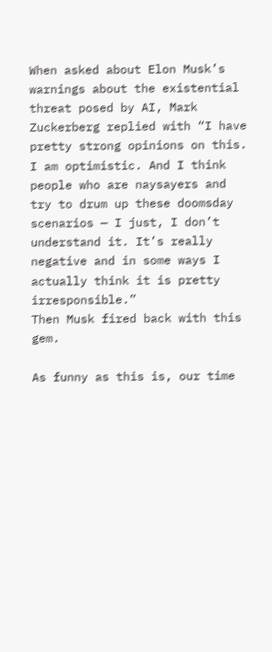When asked about Elon Musk’s warnings about the existential threat posed by AI, Mark Zuckerberg replied with “I have pretty strong opinions on this. I am optimistic. And I think people who are naysayers and try to drum up these doomsday scenarios — I just, I don’t understand it. It’s really negative and in some ways I actually think it is pretty irresponsible.”
Then Musk fired back with this gem.

As funny as this is, our time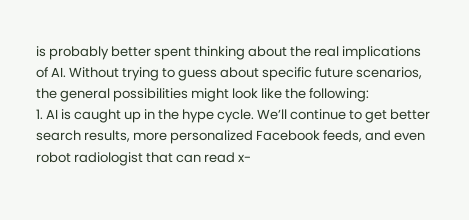is probably better spent thinking about the real implications of AI. Without trying to guess about specific future scenarios, the general possibilities might look like the following:
1. AI is caught up in the hype cycle. We’ll continue to get better search results, more personalized Facebook feeds, and even robot radiologist that can read x-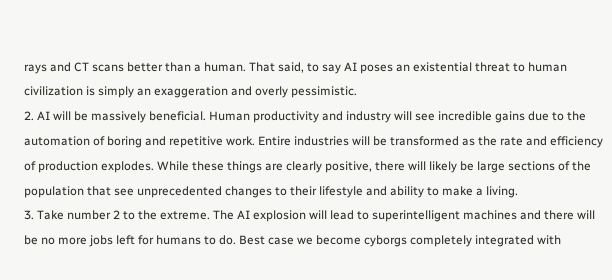rays and CT scans better than a human. That said, to say AI poses an existential threat to human civilization is simply an exaggeration and overly pessimistic.
2. AI will be massively beneficial. Human productivity and industry will see incredible gains due to the automation of boring and repetitive work. Entire industries will be transformed as the rate and efficiency of production explodes. While these things are clearly positive, there will likely be large sections of the population that see unprecedented changes to their lifestyle and ability to make a living.
3. Take number 2 to the extreme. The AI explosion will lead to superintelligent machines and there will be no more jobs left for humans to do. Best case we become cyborgs completely integrated with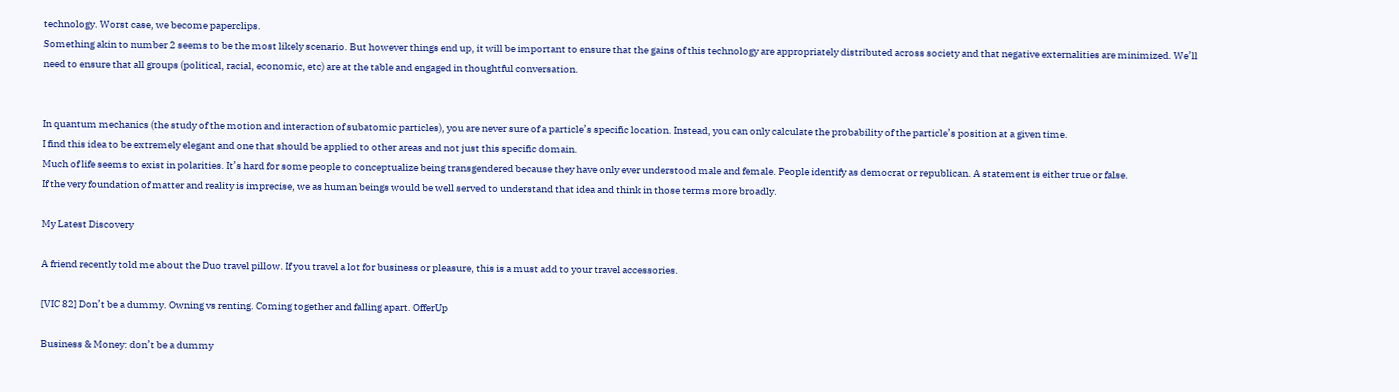technology. Worst case, we become paperclips.
Something akin to number 2 seems to be the most likely scenario. But however things end up, it will be important to ensure that the gains of this technology are appropriately distributed across society and that negative externalities are minimized. We’ll need to ensure that all groups (political, racial, economic, etc) are at the table and engaged in thoughtful conversation.


In quantum mechanics (the study of the motion and interaction of subatomic particles), you are never sure of a particle’s specific location. Instead, you can only calculate the probability of the particle’s position at a given time.
I find this idea to be extremely elegant and one that should be applied to other areas and not just this specific domain.
Much of life seems to exist in polarities. It’s hard for some people to conceptualize being transgendered because they have only ever understood male and female. People identify as democrat or republican. A statement is either true or false.
If the very foundation of matter and reality is imprecise, we as human beings would be well served to understand that idea and think in those terms more broadly.

My Latest Discovery

A friend recently told me about the Duo travel pillow. If you travel a lot for business or pleasure, this is a must add to your travel accessories.

[VIC 82] Don’t be a dummy. Owning vs renting. Coming together and falling apart. OfferUp

Business & Money: don’t be a dummy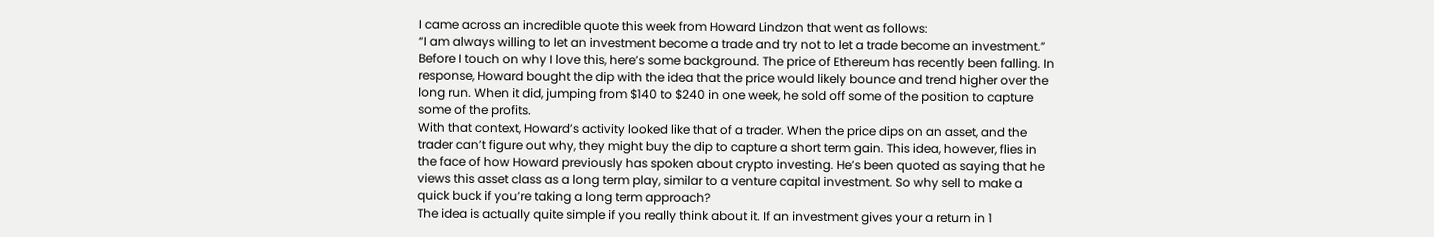I came across an incredible quote this week from Howard Lindzon that went as follows:
“I am always willing to let an investment become a trade and try not to let a trade become an investment.”
Before I touch on why I love this, here’s some background. The price of Ethereum has recently been falling. In response, Howard bought the dip with the idea that the price would likely bounce and trend higher over the long run. When it did, jumping from $140 to $240 in one week, he sold off some of the position to capture some of the profits.
With that context, Howard’s activity looked like that of a trader. When the price dips on an asset, and the trader can’t figure out why, they might buy the dip to capture a short term gain. This idea, however, flies in the face of how Howard previously has spoken about crypto investing. He’s been quoted as saying that he views this asset class as a long term play, similar to a venture capital investment. So why sell to make a quick buck if you’re taking a long term approach?
The idea is actually quite simple if you really think about it. If an investment gives your a return in 1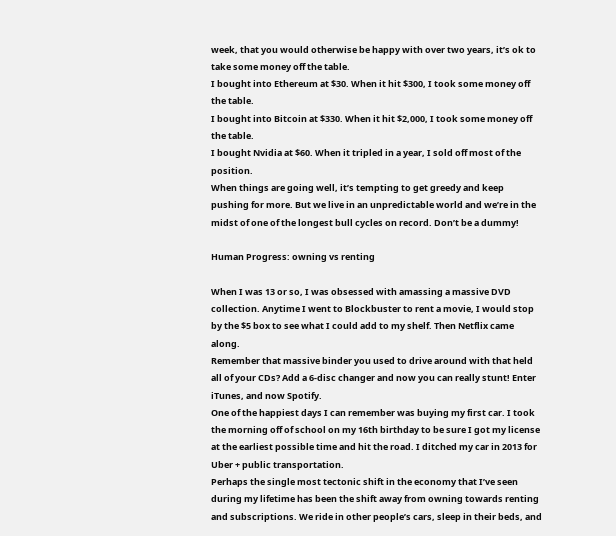week, that you would otherwise be happy with over two years, it’s ok to take some money off the table.
I bought into Ethereum at $30. When it hit $300, I took some money off the table.
I bought into Bitcoin at $330. When it hit $2,000, I took some money off the table.
I bought Nvidia at $60. When it tripled in a year, I sold off most of the position.
When things are going well, it’s tempting to get greedy and keep pushing for more. But we live in an unpredictable world and we’re in the midst of one of the longest bull cycles on record. Don’t be a dummy!

Human Progress: owning vs renting

When I was 13 or so, I was obsessed with amassing a massive DVD collection. Anytime I went to Blockbuster to rent a movie, I would stop by the $5 box to see what I could add to my shelf. Then Netflix came along.
Remember that massive binder you used to drive around with that held all of your CDs? Add a 6-disc changer and now you can really stunt! Enter iTunes, and now Spotify.
One of the happiest days I can remember was buying my first car. I took the morning off of school on my 16th birthday to be sure I got my license at the earliest possible time and hit the road. I ditched my car in 2013 for Uber + public transportation.
Perhaps the single most tectonic shift in the economy that I’ve seen during my lifetime has been the shift away from owning towards renting and subscriptions. We ride in other people’s cars, sleep in their beds, and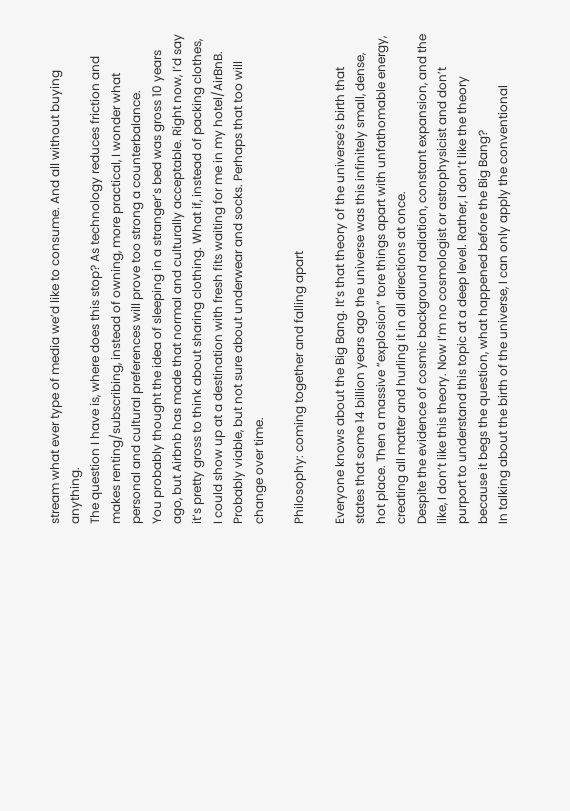stream what ever type of media we’d like to consume. And all without buying anything.
The question I have is, where does this stop? As technology reduces friction and makes renting/subscribing, instead of owning, more practical, I wonder what personal and cultural preferences will prove too strong a counterbalance.
You probably thought the idea of sleeping in a stranger’s bed was gross 10 years ago, but Airbnb has made that normal and culturally acceptable. Right now, I’d say it’s pretty gross to think about sharing clothing. What if, instead of packing clothes, I could show up at a destination with fresh fits waiting for me in my hotel/AirBnB. Probably viable, but not sure about underwear and socks. Perhaps that too will change over time.

Philosophy: coming together and falling apart

Everyone knows about the Big Bang. It’s that theory of the universe’s birth that states that some 14 billion years ago the universe was this infinitely small, dense, hot place. Then a massive “explosion” tore things apart with unfathomable energy, creating all matter and hurling it in all directions at once.
Despite the evidence of cosmic background radiation, constant expansion, and the like, I don’t like this theory. Now I’m no cosmologist or astrophysicist and don’t purport to understand this topic at a deep level. Rather, I don’t like the theory because it begs the question, what happened before the Big Bang?
In talking about the birth of the universe, I can only apply the conventional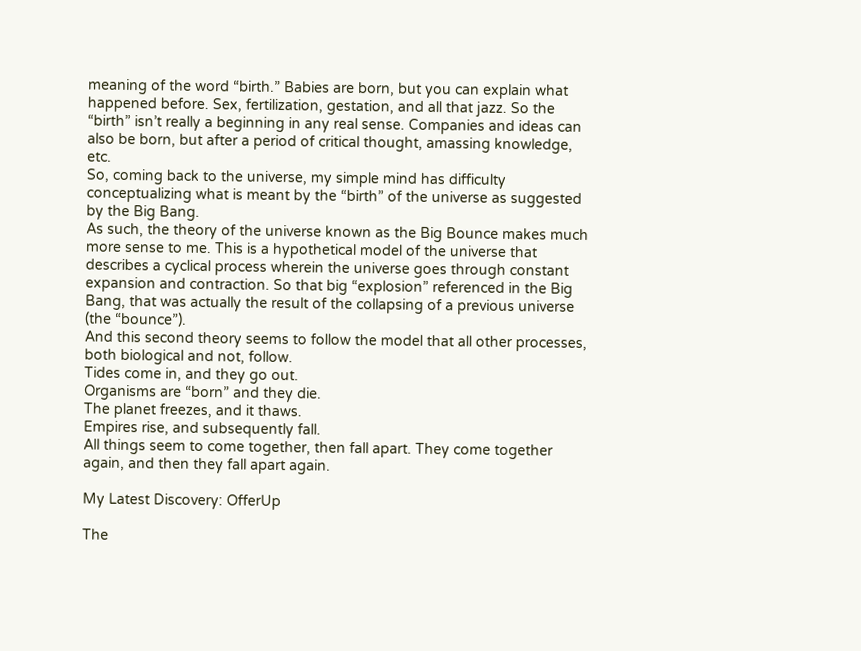meaning of the word “birth.” Babies are born, but you can explain what happened before. Sex, fertilization, gestation, and all that jazz. So the “birth” isn’t really a beginning in any real sense. Companies and ideas can also be born, but after a period of critical thought, amassing knowledge, etc.
So, coming back to the universe, my simple mind has difficulty conceptualizing what is meant by the “birth” of the universe as suggested by the Big Bang.
As such, the theory of the universe known as the Big Bounce makes much more sense to me. This is a hypothetical model of the universe that describes a cyclical process wherein the universe goes through constant expansion and contraction. So that big “explosion” referenced in the Big Bang, that was actually the result of the collapsing of a previous universe (the “bounce”).
And this second theory seems to follow the model that all other processes, both biological and not, follow.
Tides come in, and they go out.
Organisms are “born” and they die.
The planet freezes, and it thaws.
Empires rise, and subsequently fall.
All things seem to come together, then fall apart. They come together again, and then they fall apart again.

My Latest Discovery: OfferUp

The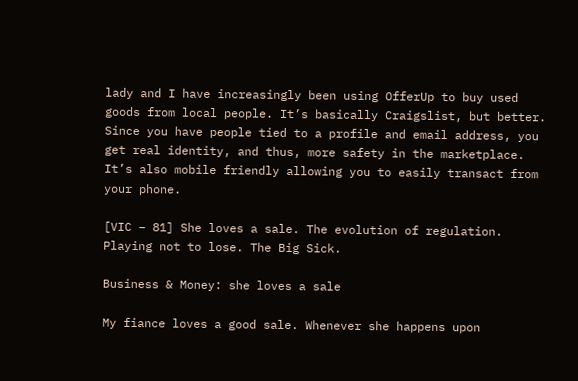lady and I have increasingly been using OfferUp to buy used goods from local people. It’s basically Craigslist, but better. Since you have people tied to a profile and email address, you get real identity, and thus, more safety in the marketplace. It’s also mobile friendly allowing you to easily transact from your phone.

[VIC – 81] She loves a sale. The evolution of regulation. Playing not to lose. The Big Sick.

Business & Money: she loves a sale

My fiance loves a good sale. Whenever she happens upon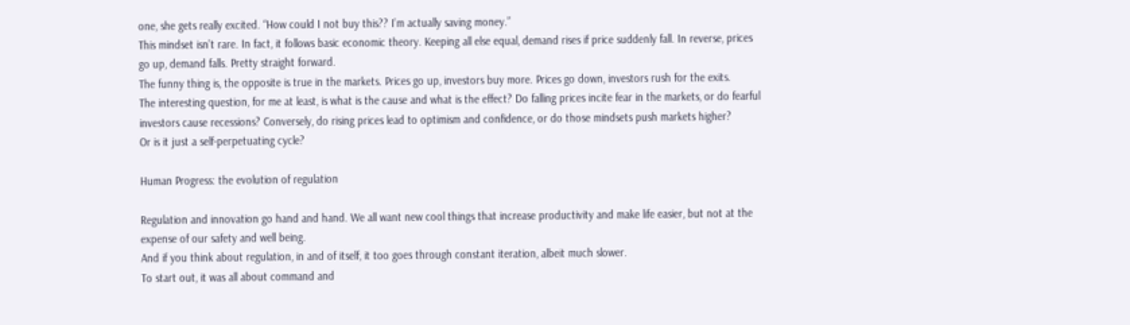one, she gets really excited. “How could I not buy this?? I’m actually saving money.”
This mindset isn’t rare. In fact, it follows basic economic theory. Keeping all else equal, demand rises if price suddenly fall. In reverse, prices go up, demand falls. Pretty straight forward.
The funny thing is, the opposite is true in the markets. Prices go up, investors buy more. Prices go down, investors rush for the exits.
The interesting question, for me at least, is what is the cause and what is the effect? Do falling prices incite fear in the markets, or do fearful investors cause recessions? Conversely, do rising prices lead to optimism and confidence, or do those mindsets push markets higher?
Or is it just a self-perpetuating cycle?

Human Progress: the evolution of regulation

Regulation and innovation go hand and hand. We all want new cool things that increase productivity and make life easier, but not at the expense of our safety and well being.
And if you think about regulation, in and of itself, it too goes through constant iteration, albeit much slower.
To start out, it was all about command and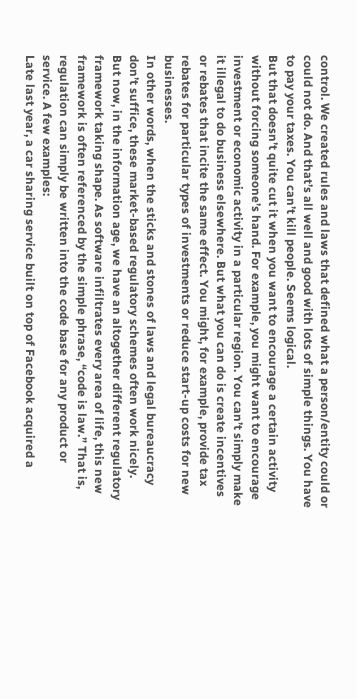control. We created rules and laws that defined what a person/entity could or could not do. And that’s all well and good with lots of simple things. You have to pay your taxes. You can’t kill people. Seems logical.
But that doesn’t quite cut it when you want to encourage a certain activity without forcing someone’s hand. For example, you might want to encourage investment or economic activity in a particular region. You can’t simply make it illegal to do business elsewhere. But what you can do is create incentives or rebates that incite the same effect. You might, for example, provide tax rebates for particular types of investments or reduce start-up costs for new businesses.
In other words, when the sticks and stones of laws and legal bureaucracy don’t suffice, these market-based regulatory schemes often work nicely.
But now, in the information age, we have an altogether different regulatory framework taking shape. As software infiltrates every area of life, this new framework is often referenced by the simple phrase, “code is law.” That is, regulation can simply be written into the code base for any product or service. A few examples:
Late last year, a car sharing service built on top of Facebook acquired a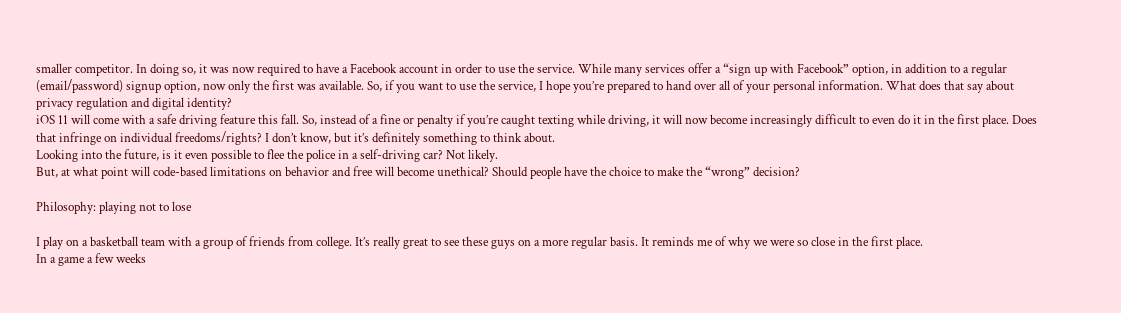smaller competitor. In doing so, it was now required to have a Facebook account in order to use the service. While many services offer a “sign up with Facebook” option, in addition to a regular (email/password) signup option, now only the first was available. So, if you want to use the service, I hope you’re prepared to hand over all of your personal information. What does that say about privacy regulation and digital identity?
iOS 11 will come with a safe driving feature this fall. So, instead of a fine or penalty if you’re caught texting while driving, it will now become increasingly difficult to even do it in the first place. Does that infringe on individual freedoms/rights? I don’t know, but it’s definitely something to think about.
Looking into the future, is it even possible to flee the police in a self-driving car? Not likely.
But, at what point will code-based limitations on behavior and free will become unethical? Should people have the choice to make the “wrong” decision?

Philosophy: playing not to lose

I play on a basketball team with a group of friends from college. It’s really great to see these guys on a more regular basis. It reminds me of why we were so close in the first place.
In a game a few weeks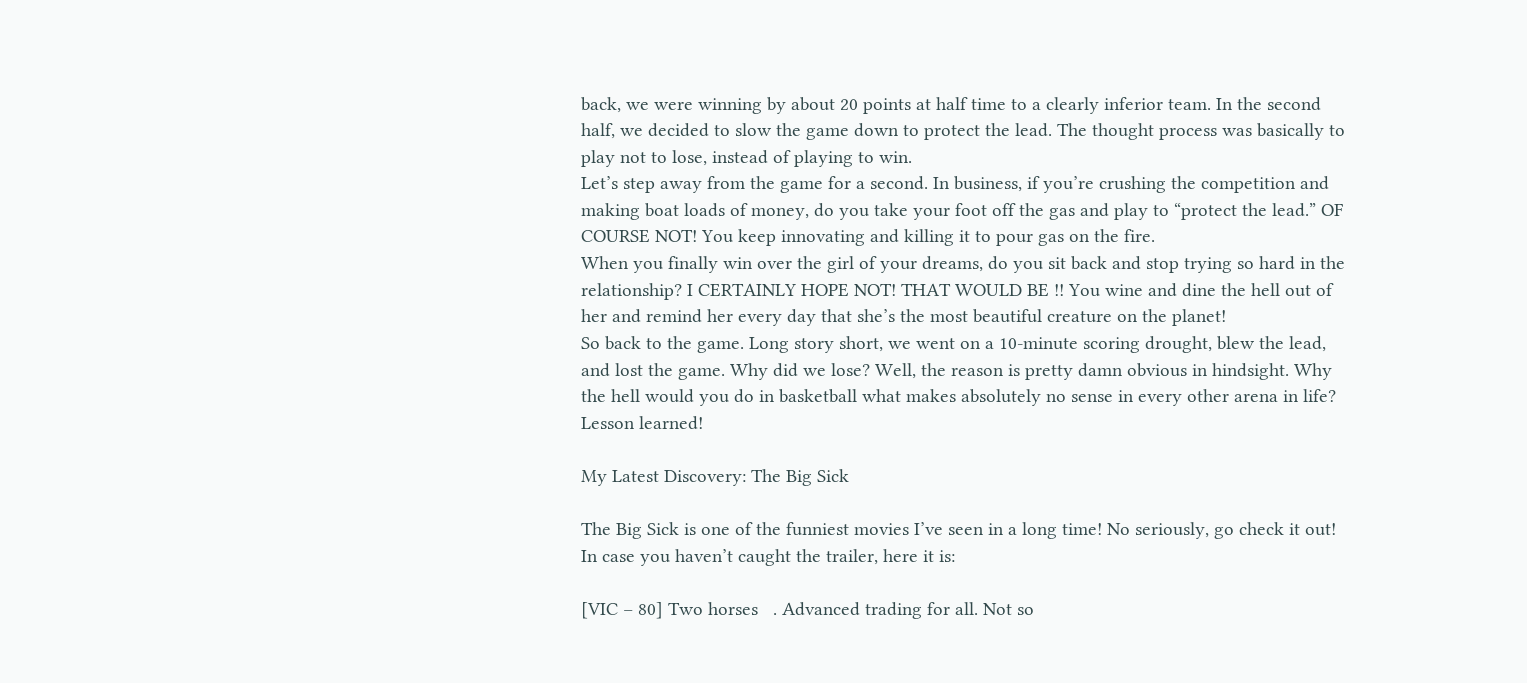back, we were winning by about 20 points at half time to a clearly inferior team. In the second half, we decided to slow the game down to protect the lead. The thought process was basically to play not to lose, instead of playing to win.
Let’s step away from the game for a second. In business, if you’re crushing the competition and making boat loads of money, do you take your foot off the gas and play to “protect the lead.” OF COURSE NOT! You keep innovating and killing it to pour gas on the fire.
When you finally win over the girl of your dreams, do you sit back and stop trying so hard in the relationship? I CERTAINLY HOPE NOT! THAT WOULD BE !! You wine and dine the hell out of her and remind her every day that she’s the most beautiful creature on the planet!
So back to the game. Long story short, we went on a 10-minute scoring drought, blew the lead, and lost the game. Why did we lose? Well, the reason is pretty damn obvious in hindsight. Why the hell would you do in basketball what makes absolutely no sense in every other arena in life?
Lesson learned!

My Latest Discovery: The Big Sick

The Big Sick is one of the funniest movies I’ve seen in a long time! No seriously, go check it out! In case you haven’t caught the trailer, here it is:

[VIC – 80] Two horses   . Advanced trading for all. Not so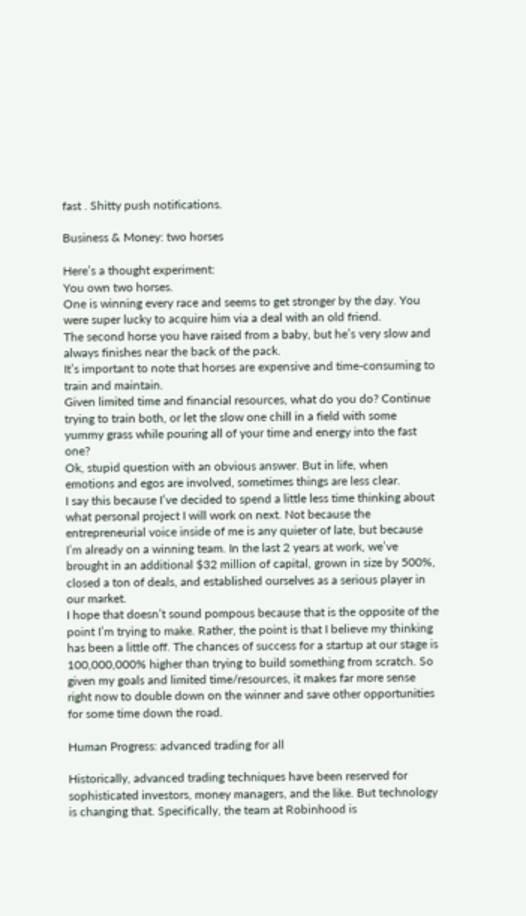fast . Shitty push notifications.

Business & Money: two horses

Here’s a thought experiment:
You own two horses.
One is winning every race and seems to get stronger by the day. You were super lucky to acquire him via a deal with an old friend.
The second horse you have raised from a baby, but he’s very slow and always finishes near the back of the pack.
It’s important to note that horses are expensive and time-consuming to train and maintain.
Given limited time and financial resources, what do you do? Continue trying to train both, or let the slow one chill in a field with some yummy grass while pouring all of your time and energy into the fast one?
Ok, stupid question with an obvious answer. But in life, when emotions and egos are involved, sometimes things are less clear.
I say this because I’ve decided to spend a little less time thinking about what personal project I will work on next. Not because the entrepreneurial voice inside of me is any quieter of late, but because I’m already on a winning team. In the last 2 years at work, we’ve brought in an additional $32 million of capital, grown in size by 500%, closed a ton of deals, and established ourselves as a serious player in our market.
I hope that doesn’t sound pompous because that is the opposite of the point I’m trying to make. Rather, the point is that I believe my thinking has been a little off. The chances of success for a startup at our stage is 100,000,000% higher than trying to build something from scratch. So given my goals and limited time/resources, it makes far more sense right now to double down on the winner and save other opportunities for some time down the road.

Human Progress: advanced trading for all

Historically, advanced trading techniques have been reserved for sophisticated investors, money managers, and the like. But technology is changing that. Specifically, the team at Robinhood is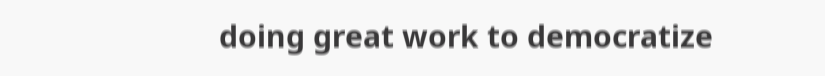doing great work to democratize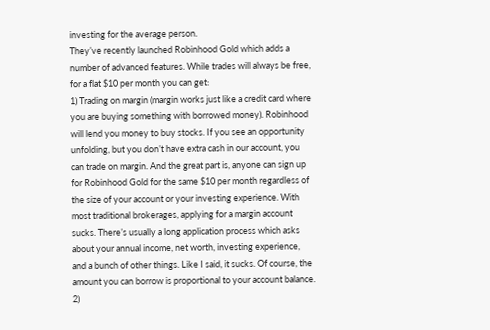investing for the average person.
They’ve recently launched Robinhood Gold which adds a number of advanced features. While trades will always be free, for a flat $10 per month you can get:
1) Trading on margin (margin works just like a credit card where you are buying something with borrowed money). Robinhood will lend you money to buy stocks. If you see an opportunity unfolding, but you don’t have extra cash in our account, you can trade on margin. And the great part is, anyone can sign up for Robinhood Gold for the same $10 per month regardless of the size of your account or your investing experience. With most traditional brokerages, applying for a margin account sucks. There’s usually a long application process which asks about your annual income, net worth, investing experience, and a bunch of other things. Like I said, it sucks. Of course, the amount you can borrow is proportional to your account balance.
2)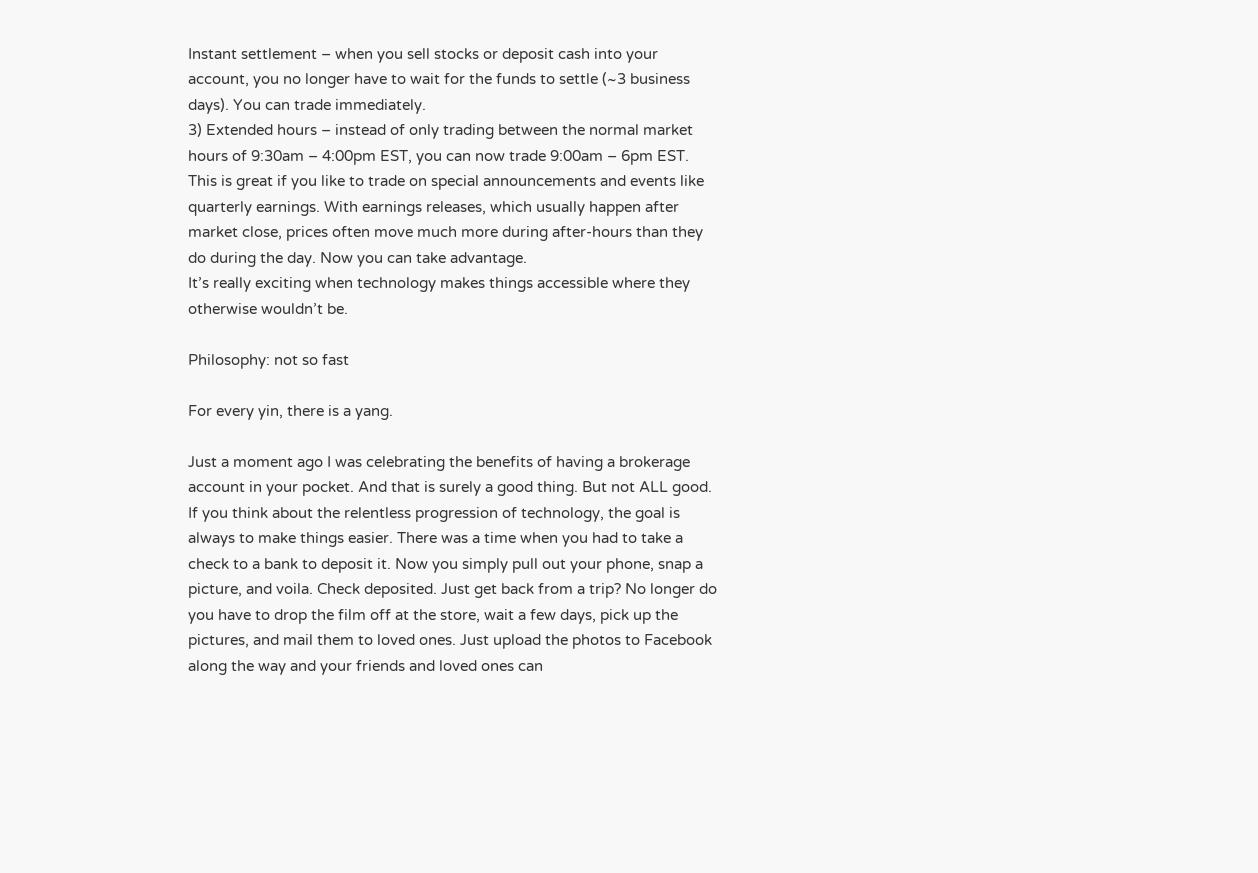Instant settlement – when you sell stocks or deposit cash into your account, you no longer have to wait for the funds to settle (~3 business days). You can trade immediately.
3) Extended hours – instead of only trading between the normal market hours of 9:30am – 4:00pm EST, you can now trade 9:00am – 6pm EST. This is great if you like to trade on special announcements and events like quarterly earnings. With earnings releases, which usually happen after market close, prices often move much more during after-hours than they do during the day. Now you can take advantage.
It’s really exciting when technology makes things accessible where they otherwise wouldn’t be.

Philosophy: not so fast

For every yin, there is a yang.

Just a moment ago I was celebrating the benefits of having a brokerage account in your pocket. And that is surely a good thing. But not ALL good.
If you think about the relentless progression of technology, the goal is always to make things easier. There was a time when you had to take a check to a bank to deposit it. Now you simply pull out your phone, snap a picture, and voila. Check deposited. Just get back from a trip? No longer do you have to drop the film off at the store, wait a few days, pick up the pictures, and mail them to loved ones. Just upload the photos to Facebook along the way and your friends and loved ones can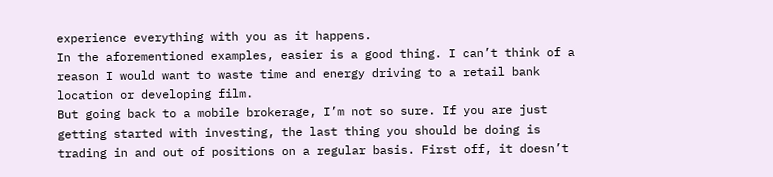experience everything with you as it happens.
In the aforementioned examples, easier is a good thing. I can’t think of a reason I would want to waste time and energy driving to a retail bank location or developing film.
But going back to a mobile brokerage, I’m not so sure. If you are just getting started with investing, the last thing you should be doing is trading in and out of positions on a regular basis. First off, it doesn’t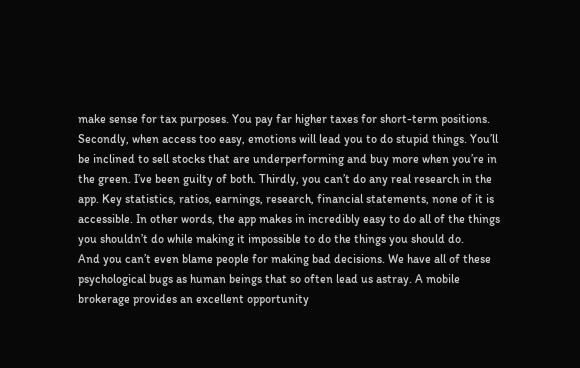make sense for tax purposes. You pay far higher taxes for short-term positions. Secondly, when access too easy, emotions will lead you to do stupid things. You’ll be inclined to sell stocks that are underperforming and buy more when you’re in the green. I’ve been guilty of both. Thirdly, you can’t do any real research in the app. Key statistics, ratios, earnings, research, financial statements, none of it is accessible. In other words, the app makes in incredibly easy to do all of the things you shouldn’t do while making it impossible to do the things you should do.
And you can’t even blame people for making bad decisions. We have all of these psychological bugs as human beings that so often lead us astray. A mobile brokerage provides an excellent opportunity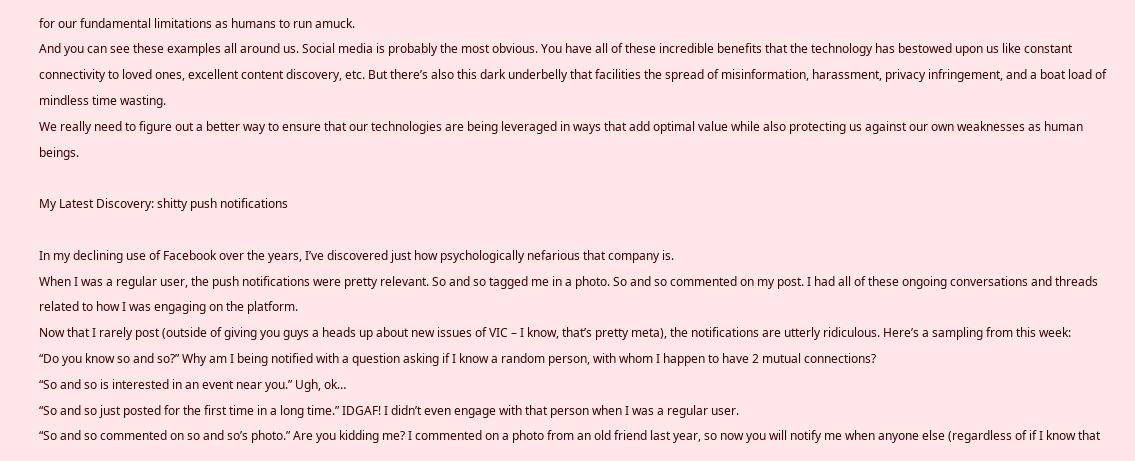for our fundamental limitations as humans to run amuck.
And you can see these examples all around us. Social media is probably the most obvious. You have all of these incredible benefits that the technology has bestowed upon us like constant connectivity to loved ones, excellent content discovery, etc. But there’s also this dark underbelly that facilities the spread of misinformation, harassment, privacy infringement, and a boat load of mindless time wasting.
We really need to figure out a better way to ensure that our technologies are being leveraged in ways that add optimal value while also protecting us against our own weaknesses as human beings.

My Latest Discovery: shitty push notifications

In my declining use of Facebook over the years, I’ve discovered just how psychologically nefarious that company is.
When I was a regular user, the push notifications were pretty relevant. So and so tagged me in a photo. So and so commented on my post. I had all of these ongoing conversations and threads related to how I was engaging on the platform.
Now that I rarely post (outside of giving you guys a heads up about new issues of VIC – I know, that’s pretty meta), the notifications are utterly ridiculous. Here’s a sampling from this week:
“Do you know so and so?” Why am I being notified with a question asking if I know a random person, with whom I happen to have 2 mutual connections?
“So and so is interested in an event near you.” Ugh, ok…
“So and so just posted for the first time in a long time.” IDGAF! I didn’t even engage with that person when I was a regular user.
“So and so commented on so and so’s photo.” Are you kidding me? I commented on a photo from an old friend last year, so now you will notify me when anyone else (regardless of if I know that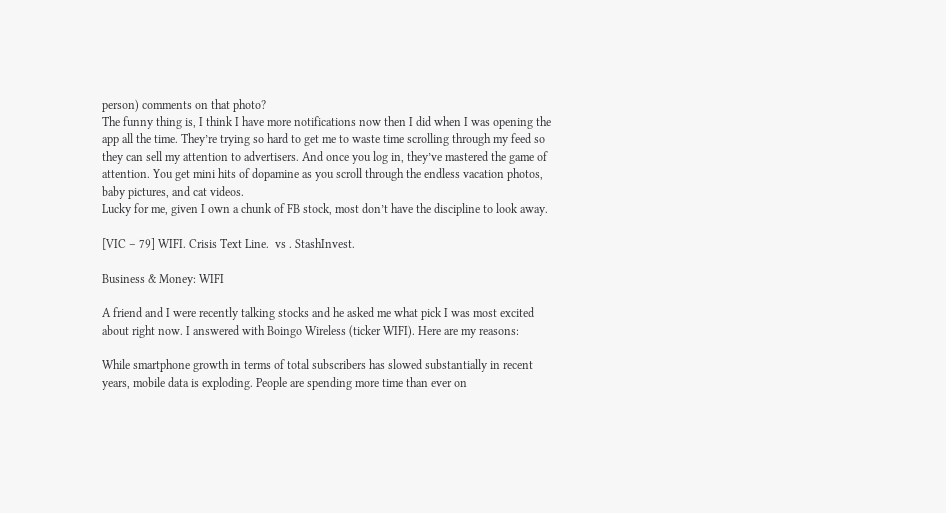person) comments on that photo?
The funny thing is, I think I have more notifications now then I did when I was opening the app all the time. They’re trying so hard to get me to waste time scrolling through my feed so they can sell my attention to advertisers. And once you log in, they’ve mastered the game of attention. You get mini hits of dopamine as you scroll through the endless vacation photos, baby pictures, and cat videos.
Lucky for me, given I own a chunk of FB stock, most don’t have the discipline to look away.

[VIC – 79] WIFI. Crisis Text Line.  vs . StashInvest.

Business & Money: WIFI

A friend and I were recently talking stocks and he asked me what pick I was most excited about right now. I answered with Boingo Wireless (ticker WIFI). Here are my reasons:

While smartphone growth in terms of total subscribers has slowed substantially in recent years, mobile data is exploding. People are spending more time than ever on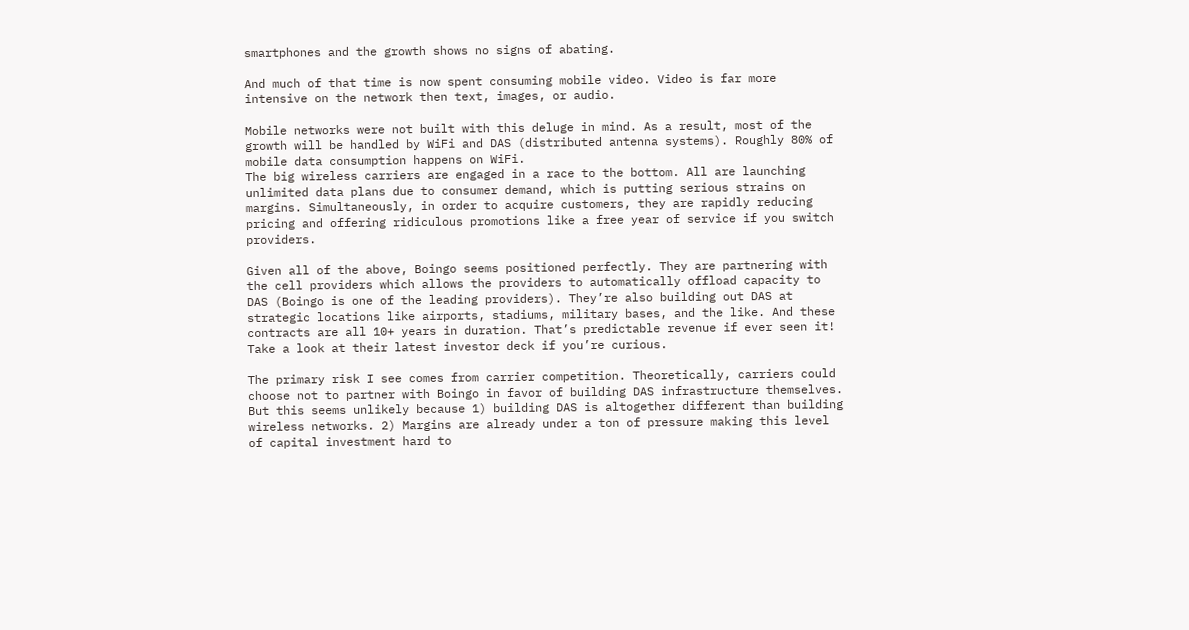smartphones and the growth shows no signs of abating.

And much of that time is now spent consuming mobile video. Video is far more intensive on the network then text, images, or audio.

Mobile networks were not built with this deluge in mind. As a result, most of the growth will be handled by WiFi and DAS (distributed antenna systems). Roughly 80% of mobile data consumption happens on WiFi.
The big wireless carriers are engaged in a race to the bottom. All are launching unlimited data plans due to consumer demand, which is putting serious strains on margins. Simultaneously, in order to acquire customers, they are rapidly reducing pricing and offering ridiculous promotions like a free year of service if you switch providers.

Given all of the above, Boingo seems positioned perfectly. They are partnering with the cell providers which allows the providers to automatically offload capacity to DAS (Boingo is one of the leading providers). They’re also building out DAS at strategic locations like airports, stadiums, military bases, and the like. And these contracts are all 10+ years in duration. That’s predictable revenue if ever seen it! Take a look at their latest investor deck if you’re curious.

The primary risk I see comes from carrier competition. Theoretically, carriers could choose not to partner with Boingo in favor of building DAS infrastructure themselves. But this seems unlikely because 1) building DAS is altogether different than building wireless networks. 2) Margins are already under a ton of pressure making this level of capital investment hard to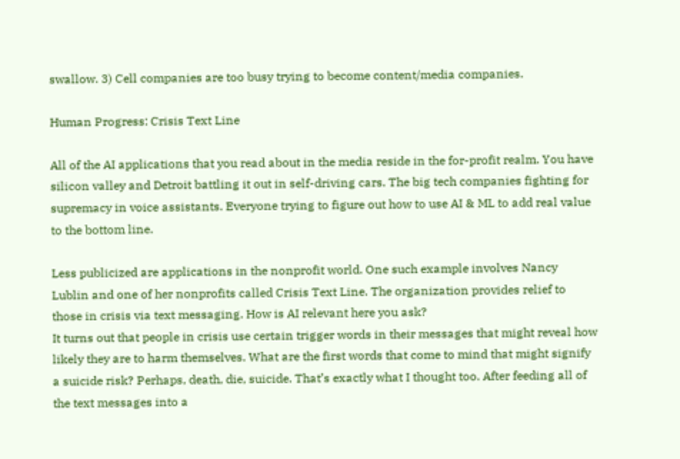swallow. 3) Cell companies are too busy trying to become content/media companies.

Human Progress: Crisis Text Line

All of the AI applications that you read about in the media reside in the for-profit realm. You have silicon valley and Detroit battling it out in self-driving cars. The big tech companies fighting for supremacy in voice assistants. Everyone trying to figure out how to use AI & ML to add real value to the bottom line.

Less publicized are applications in the nonprofit world. One such example involves Nancy Lublin and one of her nonprofits called Crisis Text Line. The organization provides relief to those in crisis via text messaging. How is AI relevant here you ask?
It turns out that people in crisis use certain trigger words in their messages that might reveal how likely they are to harm themselves. What are the first words that come to mind that might signify a suicide risk? Perhaps, death, die, suicide. That’s exactly what I thought too. After feeding all of the text messages into a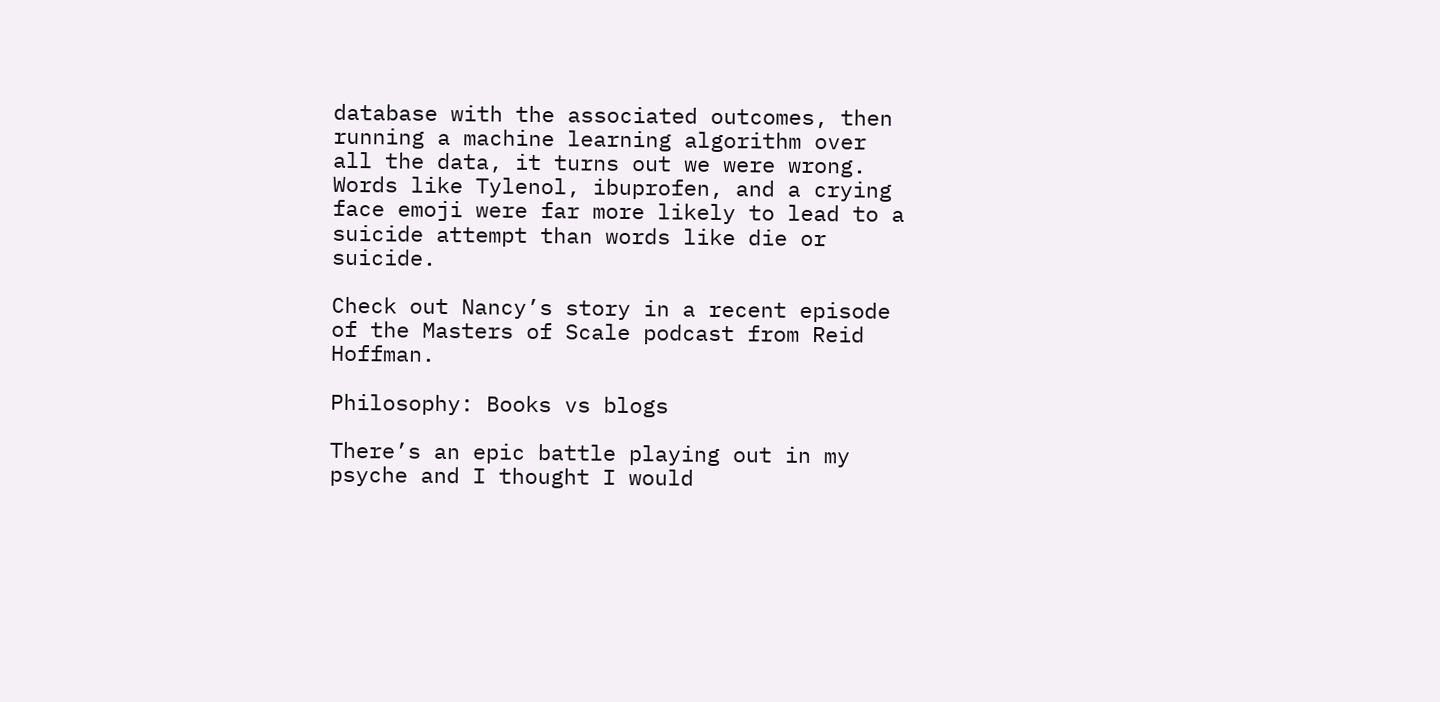database with the associated outcomes, then running a machine learning algorithm over all the data, it turns out we were wrong. Words like Tylenol, ibuprofen, and a crying face emoji were far more likely to lead to a suicide attempt than words like die or suicide.

Check out Nancy’s story in a recent episode of the Masters of Scale podcast from Reid Hoffman.

Philosophy: Books vs blogs

There’s an epic battle playing out in my psyche and I thought I would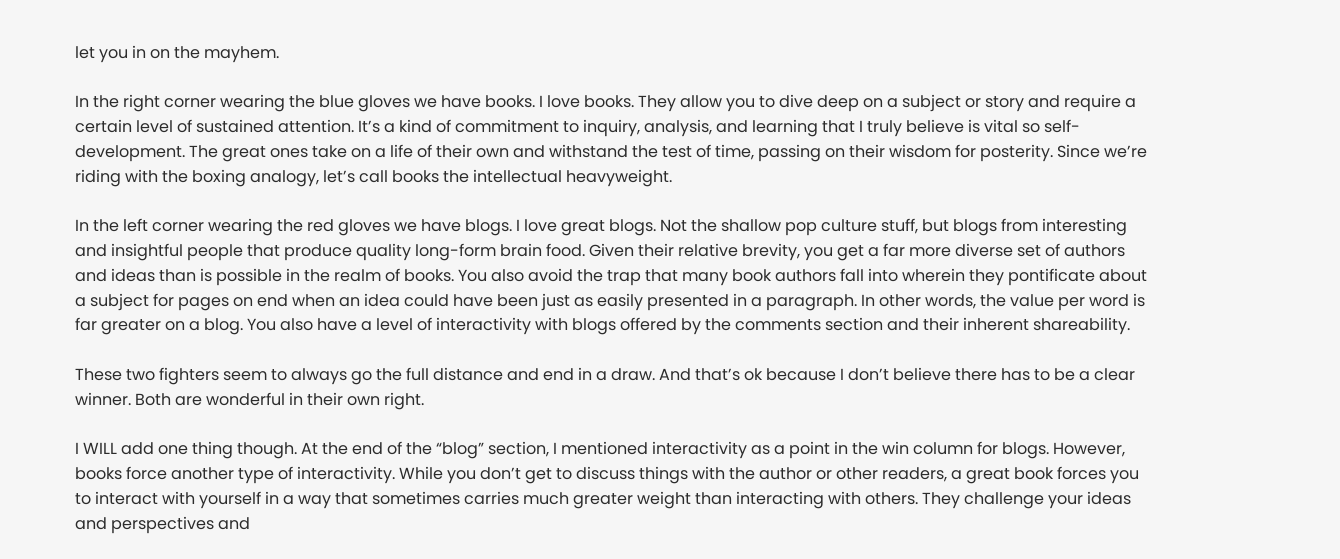let you in on the mayhem.

In the right corner wearing the blue gloves we have books. I love books. They allow you to dive deep on a subject or story and require a certain level of sustained attention. It’s a kind of commitment to inquiry, analysis, and learning that I truly believe is vital so self-development. The great ones take on a life of their own and withstand the test of time, passing on their wisdom for posterity. Since we’re riding with the boxing analogy, let’s call books the intellectual heavyweight.

In the left corner wearing the red gloves we have blogs. I love great blogs. Not the shallow pop culture stuff, but blogs from interesting and insightful people that produce quality long-form brain food. Given their relative brevity, you get a far more diverse set of authors and ideas than is possible in the realm of books. You also avoid the trap that many book authors fall into wherein they pontificate about a subject for pages on end when an idea could have been just as easily presented in a paragraph. In other words, the value per word is far greater on a blog. You also have a level of interactivity with blogs offered by the comments section and their inherent shareability.

These two fighters seem to always go the full distance and end in a draw. And that’s ok because I don’t believe there has to be a clear winner. Both are wonderful in their own right.

I WILL add one thing though. At the end of the “blog” section, I mentioned interactivity as a point in the win column for blogs. However, books force another type of interactivity. While you don’t get to discuss things with the author or other readers, a great book forces you to interact with yourself in a way that sometimes carries much greater weight than interacting with others. They challenge your ideas and perspectives and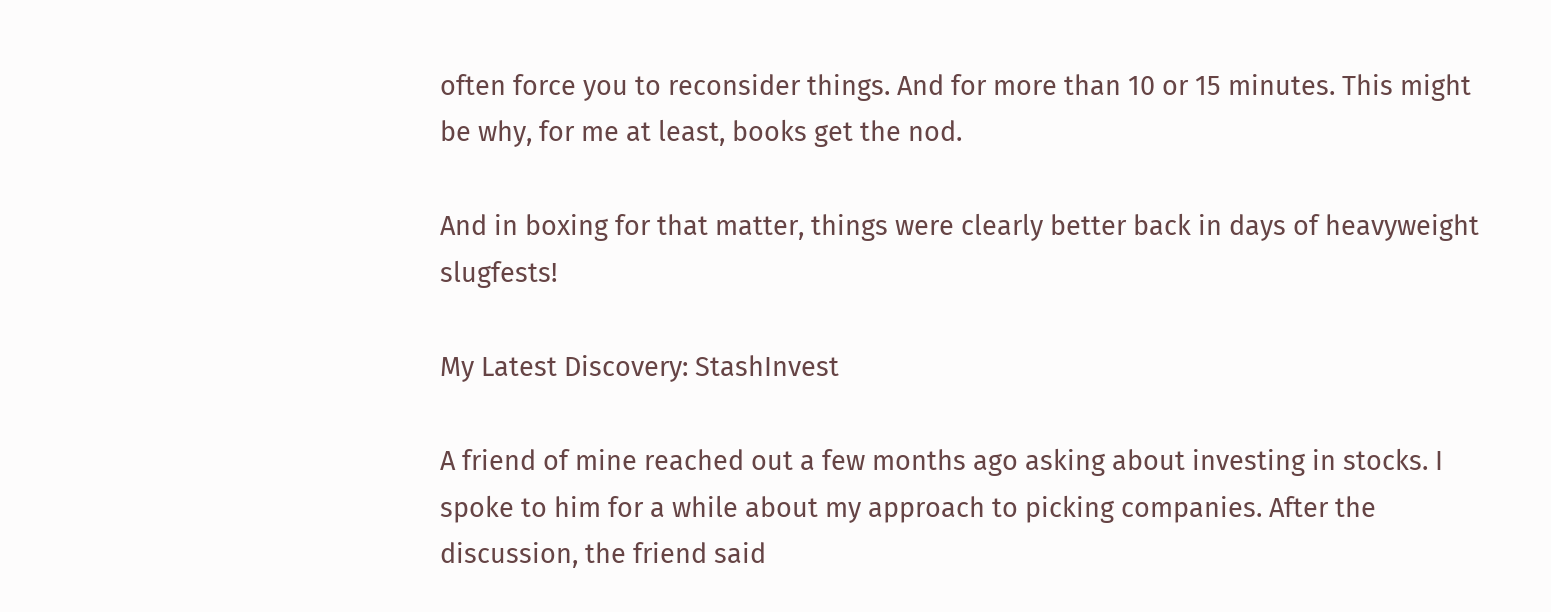often force you to reconsider things. And for more than 10 or 15 minutes. This might be why, for me at least, books get the nod.

And in boxing for that matter, things were clearly better back in days of heavyweight slugfests!

My Latest Discovery: StashInvest

A friend of mine reached out a few months ago asking about investing in stocks. I spoke to him for a while about my approach to picking companies. After the discussion, the friend said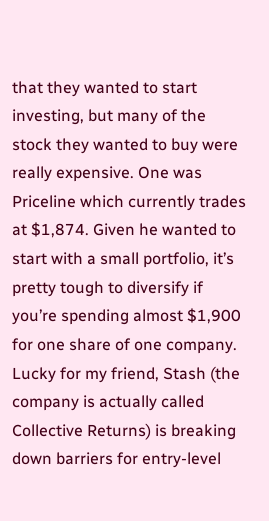that they wanted to start investing, but many of the stock they wanted to buy were really expensive. One was Priceline which currently trades at $1,874. Given he wanted to start with a small portfolio, it’s pretty tough to diversify if you’re spending almost $1,900 for one share of one company.
Lucky for my friend, Stash (the company is actually called Collective Returns) is breaking down barriers for entry-level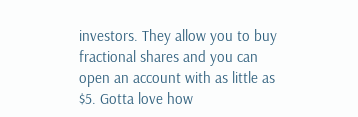investors. They allow you to buy fractional shares and you can open an account with as little as $5. Gotta love how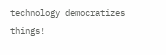technology democratizes things!